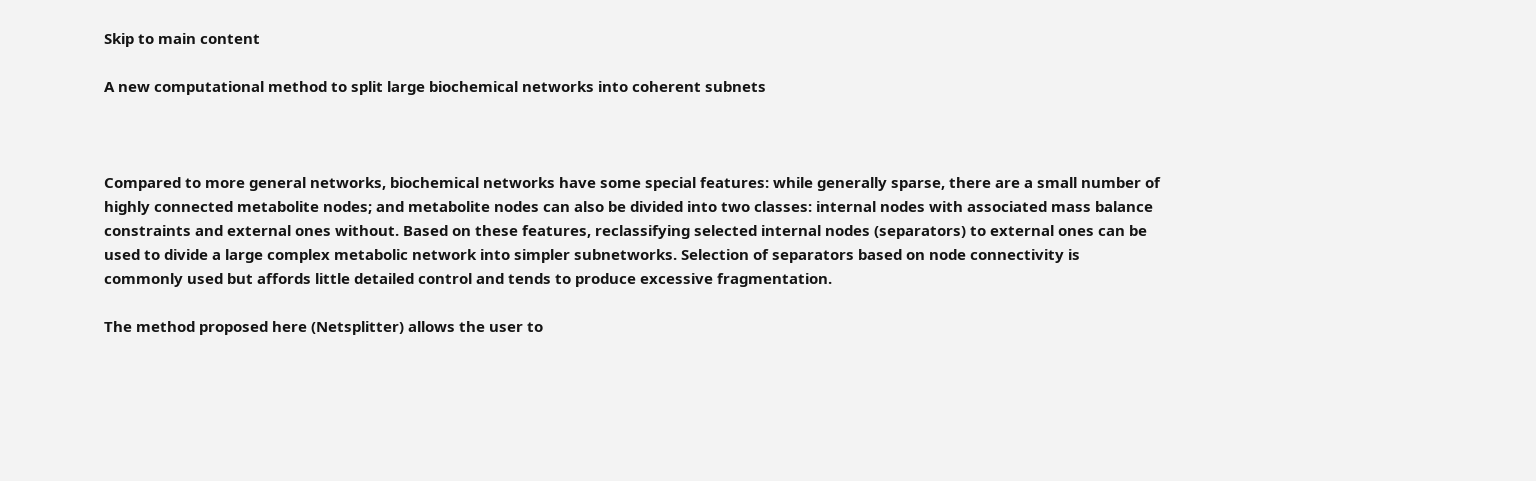Skip to main content

A new computational method to split large biochemical networks into coherent subnets



Compared to more general networks, biochemical networks have some special features: while generally sparse, there are a small number of highly connected metabolite nodes; and metabolite nodes can also be divided into two classes: internal nodes with associated mass balance constraints and external ones without. Based on these features, reclassifying selected internal nodes (separators) to external ones can be used to divide a large complex metabolic network into simpler subnetworks. Selection of separators based on node connectivity is commonly used but affords little detailed control and tends to produce excessive fragmentation.

The method proposed here (Netsplitter) allows the user to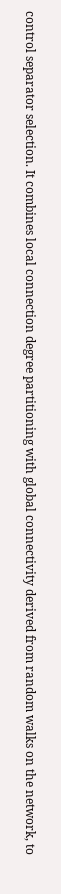control separator selection. It combines local connection degree partitioning with global connectivity derived from random walks on the network, to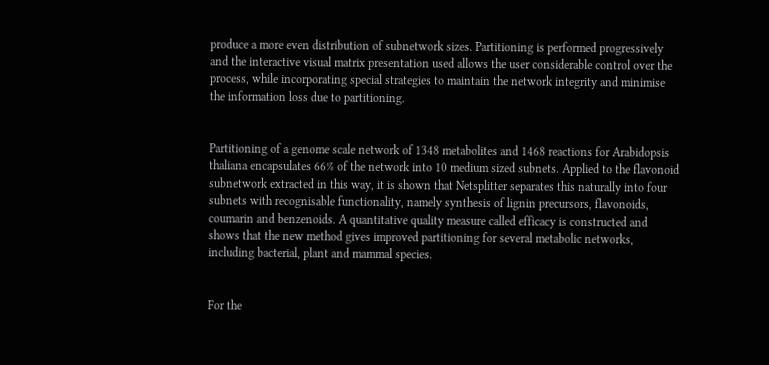produce a more even distribution of subnetwork sizes. Partitioning is performed progressively and the interactive visual matrix presentation used allows the user considerable control over the process, while incorporating special strategies to maintain the network integrity and minimise the information loss due to partitioning.


Partitioning of a genome scale network of 1348 metabolites and 1468 reactions for Arabidopsis thaliana encapsulates 66% of the network into 10 medium sized subnets. Applied to the flavonoid subnetwork extracted in this way, it is shown that Netsplitter separates this naturally into four subnets with recognisable functionality, namely synthesis of lignin precursors, flavonoids, coumarin and benzenoids. A quantitative quality measure called efficacy is constructed and shows that the new method gives improved partitioning for several metabolic networks, including bacterial, plant and mammal species.


For the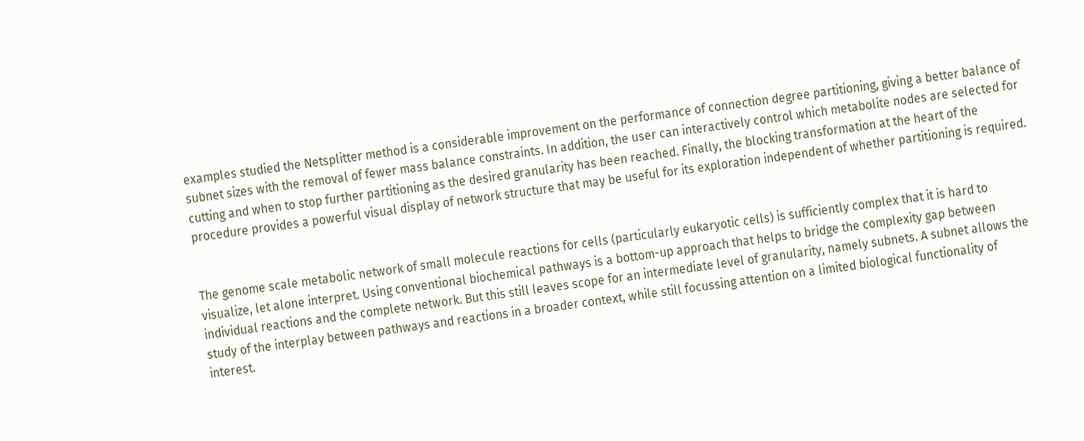examples studied the Netsplitter method is a considerable improvement on the performance of connection degree partitioning, giving a better balance of subnet sizes with the removal of fewer mass balance constraints. In addition, the user can interactively control which metabolite nodes are selected for cutting and when to stop further partitioning as the desired granularity has been reached. Finally, the blocking transformation at the heart of the procedure provides a powerful visual display of network structure that may be useful for its exploration independent of whether partitioning is required.


The genome scale metabolic network of small molecule reactions for cells (particularly eukaryotic cells) is sufficiently complex that it is hard to visualize, let alone interpret. Using conventional biochemical pathways is a bottom-up approach that helps to bridge the complexity gap between individual reactions and the complete network. But this still leaves scope for an intermediate level of granularity, namely subnets. A subnet allows the study of the interplay between pathways and reactions in a broader context, while still focussing attention on a limited biological functionality of interest.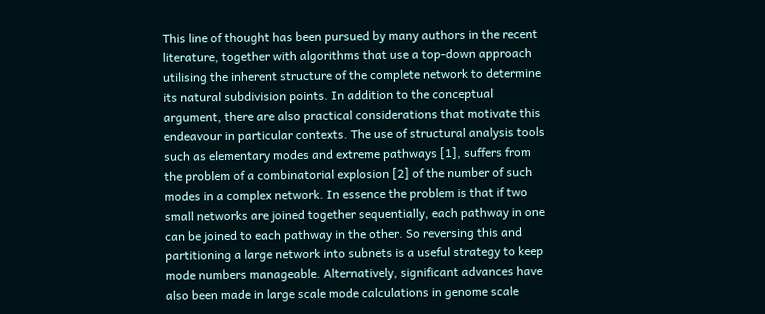This line of thought has been pursued by many authors in the recent literature, together with algorithms that use a top-down approach utilising the inherent structure of the complete network to determine its natural subdivision points. In addition to the conceptual argument, there are also practical considerations that motivate this endeavour in particular contexts. The use of structural analysis tools such as elementary modes and extreme pathways [1], suffers from the problem of a combinatorial explosion [2] of the number of such modes in a complex network. In essence the problem is that if two small networks are joined together sequentially, each pathway in one can be joined to each pathway in the other. So reversing this and partitioning a large network into subnets is a useful strategy to keep mode numbers manageable. Alternatively, significant advances have also been made in large scale mode calculations in genome scale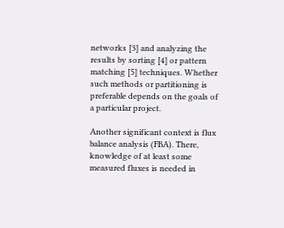networks [3] and analyzing the results by sorting [4] or pattern matching [5] techniques. Whether such methods or partitioning is preferable depends on the goals of a particular project.

Another significant context is flux balance analysis (FBA). There, knowledge of at least some measured fluxes is needed in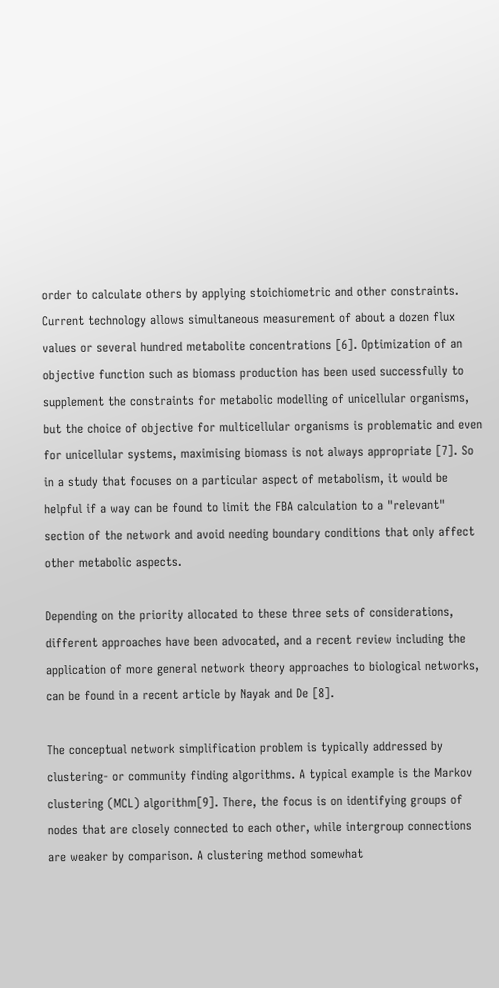order to calculate others by applying stoichiometric and other constraints. Current technology allows simultaneous measurement of about a dozen flux values or several hundred metabolite concentrations [6]. Optimization of an objective function such as biomass production has been used successfully to supplement the constraints for metabolic modelling of unicellular organisms, but the choice of objective for multicellular organisms is problematic and even for unicellular systems, maximising biomass is not always appropriate [7]. So in a study that focuses on a particular aspect of metabolism, it would be helpful if a way can be found to limit the FBA calculation to a "relevant" section of the network and avoid needing boundary conditions that only affect other metabolic aspects.

Depending on the priority allocated to these three sets of considerations, different approaches have been advocated, and a recent review including the application of more general network theory approaches to biological networks, can be found in a recent article by Nayak and De [8].

The conceptual network simplification problem is typically addressed by clustering- or community finding algorithms. A typical example is the Markov clustering (MCL) algorithm[9]. There, the focus is on identifying groups of nodes that are closely connected to each other, while intergroup connections are weaker by comparison. A clustering method somewhat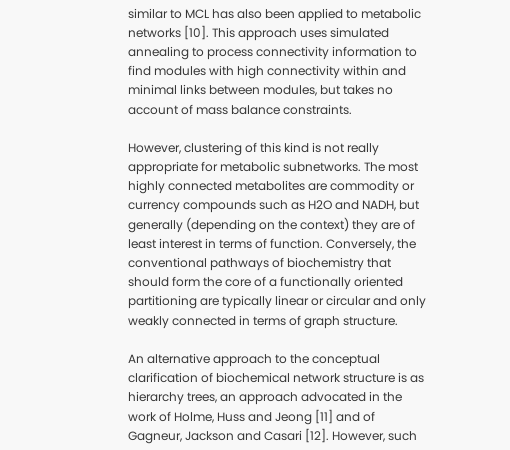similar to MCL has also been applied to metabolic networks [10]. This approach uses simulated annealing to process connectivity information to find modules with high connectivity within and minimal links between modules, but takes no account of mass balance constraints.

However, clustering of this kind is not really appropriate for metabolic subnetworks. The most highly connected metabolites are commodity or currency compounds such as H2O and NADH, but generally (depending on the context) they are of least interest in terms of function. Conversely, the conventional pathways of biochemistry that should form the core of a functionally oriented partitioning are typically linear or circular and only weakly connected in terms of graph structure.

An alternative approach to the conceptual clarification of biochemical network structure is as hierarchy trees, an approach advocated in the work of Holme, Huss and Jeong [11] and of Gagneur, Jackson and Casari [12]. However, such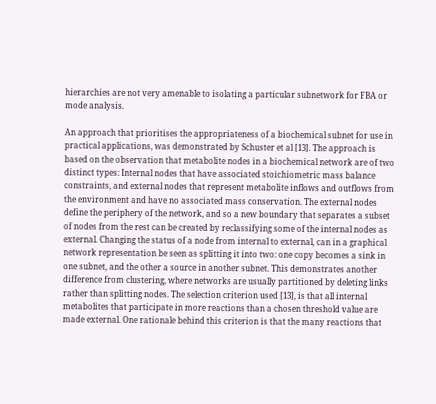hierarchies are not very amenable to isolating a particular subnetwork for FBA or mode analysis.

An approach that prioritises the appropriateness of a biochemical subnet for use in practical applications, was demonstrated by Schuster et al [13]. The approach is based on the observation that metabolite nodes in a biochemical network are of two distinct types: Internal nodes that have associated stoichiometric mass balance constraints, and external nodes that represent metabolite inflows and outflows from the environment and have no associated mass conservation. The external nodes define the periphery of the network, and so a new boundary that separates a subset of nodes from the rest can be created by reclassifying some of the internal nodes as external. Changing the status of a node from internal to external, can in a graphical network representation be seen as splitting it into two: one copy becomes a sink in one subnet, and the other a source in another subnet. This demonstrates another difference from clustering, where networks are usually partitioned by deleting links rather than splitting nodes. The selection criterion used [13], is that all internal metabolites that participate in more reactions than a chosen threshold value are made external. One rationale behind this criterion is that the many reactions that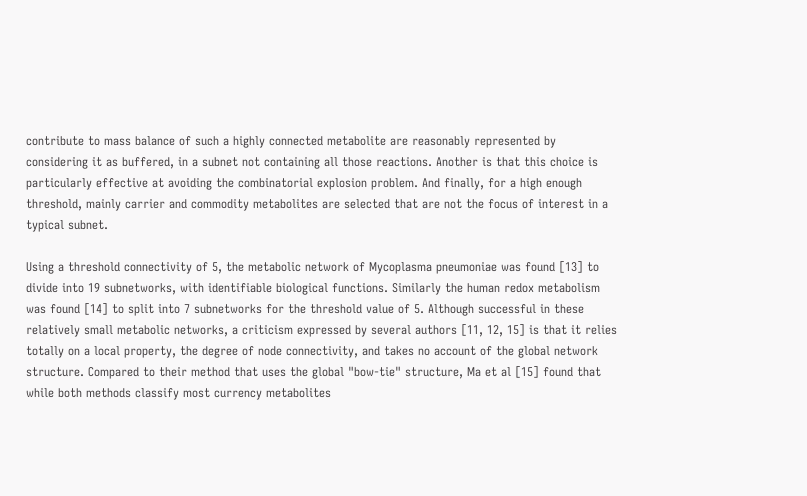contribute to mass balance of such a highly connected metabolite are reasonably represented by considering it as buffered, in a subnet not containing all those reactions. Another is that this choice is particularly effective at avoiding the combinatorial explosion problem. And finally, for a high enough threshold, mainly carrier and commodity metabolites are selected that are not the focus of interest in a typical subnet.

Using a threshold connectivity of 5, the metabolic network of Mycoplasma pneumoniae was found [13] to divide into 19 subnetworks, with identifiable biological functions. Similarly the human redox metabolism was found [14] to split into 7 subnetworks for the threshold value of 5. Although successful in these relatively small metabolic networks, a criticism expressed by several authors [11, 12, 15] is that it relies totally on a local property, the degree of node connectivity, and takes no account of the global network structure. Compared to their method that uses the global "bow-tie" structure, Ma et al [15] found that while both methods classify most currency metabolites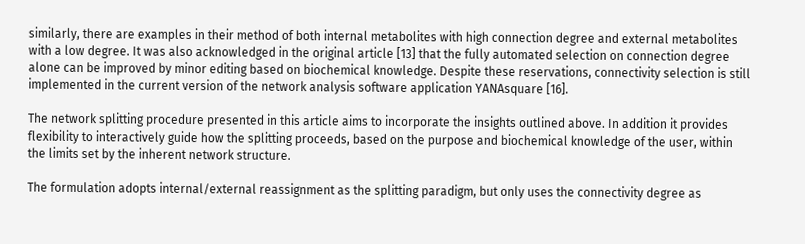similarly, there are examples in their method of both internal metabolites with high connection degree and external metabolites with a low degree. It was also acknowledged in the original article [13] that the fully automated selection on connection degree alone can be improved by minor editing based on biochemical knowledge. Despite these reservations, connectivity selection is still implemented in the current version of the network analysis software application YANAsquare [16].

The network splitting procedure presented in this article aims to incorporate the insights outlined above. In addition it provides flexibility to interactively guide how the splitting proceeds, based on the purpose and biochemical knowledge of the user, within the limits set by the inherent network structure.

The formulation adopts internal/external reassignment as the splitting paradigm, but only uses the connectivity degree as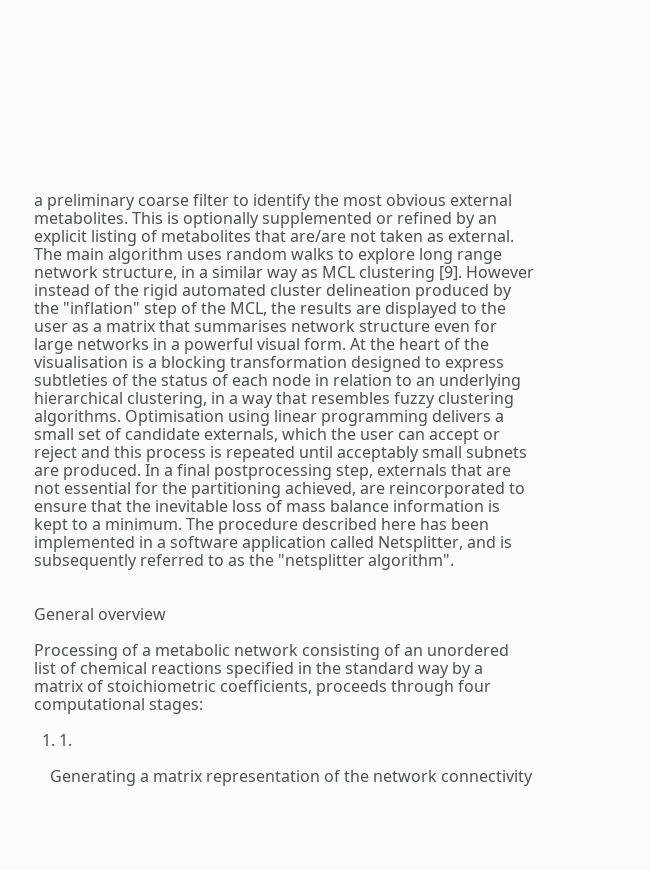a preliminary coarse filter to identify the most obvious external metabolites. This is optionally supplemented or refined by an explicit listing of metabolites that are/are not taken as external. The main algorithm uses random walks to explore long range network structure, in a similar way as MCL clustering [9]. However instead of the rigid automated cluster delineation produced by the "inflation" step of the MCL, the results are displayed to the user as a matrix that summarises network structure even for large networks in a powerful visual form. At the heart of the visualisation is a blocking transformation designed to express subtleties of the status of each node in relation to an underlying hierarchical clustering, in a way that resembles fuzzy clustering algorithms. Optimisation using linear programming delivers a small set of candidate externals, which the user can accept or reject and this process is repeated until acceptably small subnets are produced. In a final postprocessing step, externals that are not essential for the partitioning achieved, are reincorporated to ensure that the inevitable loss of mass balance information is kept to a minimum. The procedure described here has been implemented in a software application called Netsplitter, and is subsequently referred to as the "netsplitter algorithm".


General overview

Processing of a metabolic network consisting of an unordered list of chemical reactions specified in the standard way by a matrix of stoichiometric coefficients, proceeds through four computational stages:

  1. 1.

    Generating a matrix representation of the network connectivity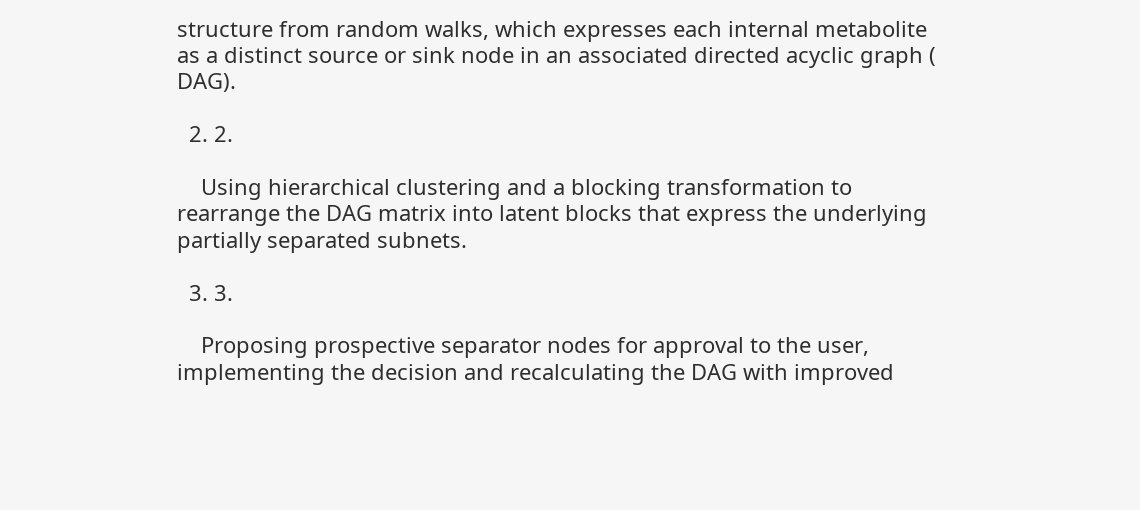structure from random walks, which expresses each internal metabolite as a distinct source or sink node in an associated directed acyclic graph ( DAG).

  2. 2.

    Using hierarchical clustering and a blocking transformation to rearrange the DAG matrix into latent blocks that express the underlying partially separated subnets.

  3. 3.

    Proposing prospective separator nodes for approval to the user, implementing the decision and recalculating the DAG with improved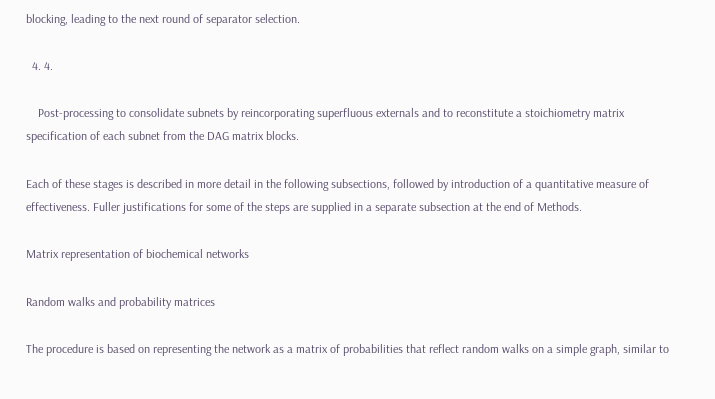blocking, leading to the next round of separator selection.

  4. 4.

    Post-processing to consolidate subnets by reincorporating superfluous externals and to reconstitute a stoichiometry matrix specification of each subnet from the DAG matrix blocks.

Each of these stages is described in more detail in the following subsections, followed by introduction of a quantitative measure of effectiveness. Fuller justifications for some of the steps are supplied in a separate subsection at the end of Methods.

Matrix representation of biochemical networks

Random walks and probability matrices

The procedure is based on representing the network as a matrix of probabilities that reflect random walks on a simple graph, similar to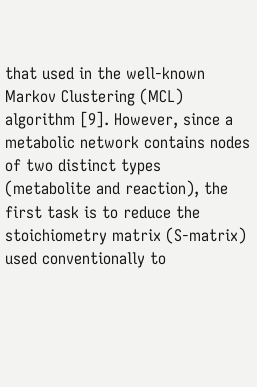that used in the well-known Markov Clustering (MCL) algorithm [9]. However, since a metabolic network contains nodes of two distinct types (metabolite and reaction), the first task is to reduce the stoichiometry matrix (S-matrix) used conventionally to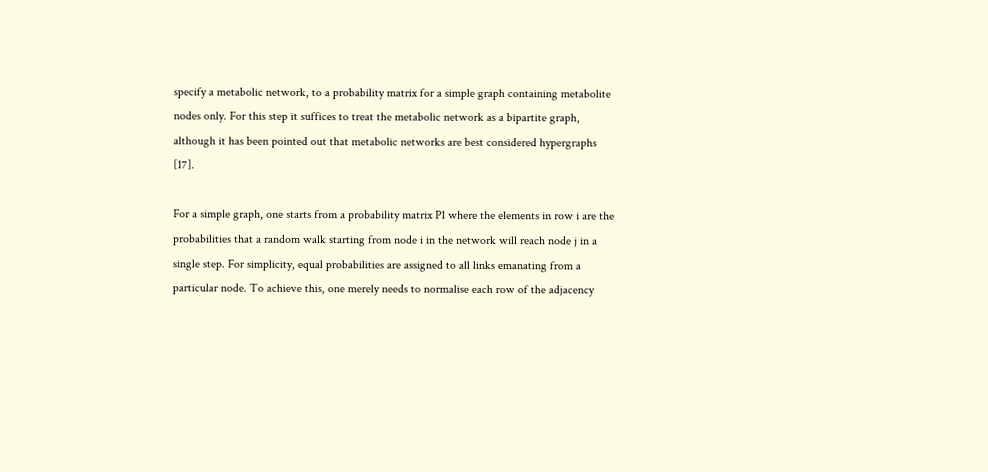specify a metabolic network, to a probability matrix for a simple graph containing metabolite nodes only. For this step it suffices to treat the metabolic network as a bipartite graph, although it has been pointed out that metabolic networks are best considered hypergraphs [17].

For a simple graph, one starts from a probability matrix P1 where the elements in row i are the probabilities that a random walk starting from node i in the network will reach node j in a single step. For simplicity, equal probabilities are assigned to all links emanating from a particular node. To achieve this, one merely needs to normalise each row of the adjacency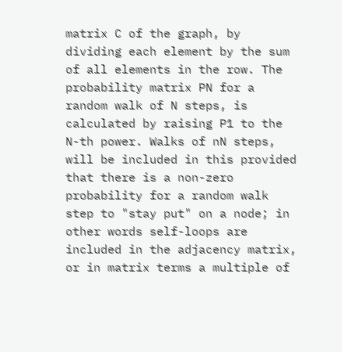matrix C of the graph, by dividing each element by the sum of all elements in the row. The probability matrix PN for a random walk of N steps, is calculated by raising P1 to the N-th power. Walks of nN steps, will be included in this provided that there is a non-zero probability for a random walk step to "stay put" on a node; in other words self-loops are included in the adjacency matrix, or in matrix terms a multiple of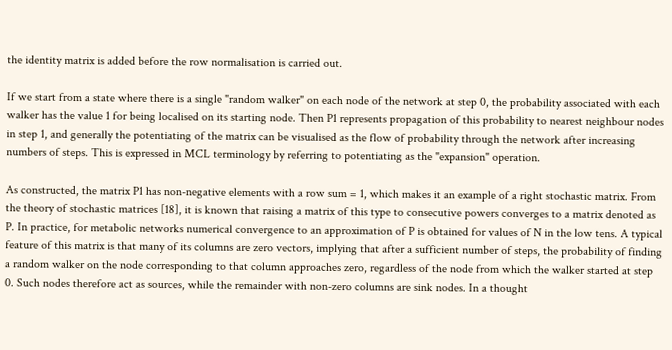the identity matrix is added before the row normalisation is carried out.

If we start from a state where there is a single "random walker" on each node of the network at step 0, the probability associated with each walker has the value 1 for being localised on its starting node. Then P1 represents propagation of this probability to nearest neighbour nodes in step 1, and generally the potentiating of the matrix can be visualised as the flow of probability through the network after increasing numbers of steps. This is expressed in MCL terminology by referring to potentiating as the "expansion" operation.

As constructed, the matrix P1 has non-negative elements with a row sum = 1, which makes it an example of a right stochastic matrix. From the theory of stochastic matrices [18], it is known that raising a matrix of this type to consecutive powers converges to a matrix denoted as P. In practice, for metabolic networks numerical convergence to an approximation of P is obtained for values of N in the low tens. A typical feature of this matrix is that many of its columns are zero vectors, implying that after a sufficient number of steps, the probability of finding a random walker on the node corresponding to that column approaches zero, regardless of the node from which the walker started at step 0. Such nodes therefore act as sources, while the remainder with non-zero columns are sink nodes. In a thought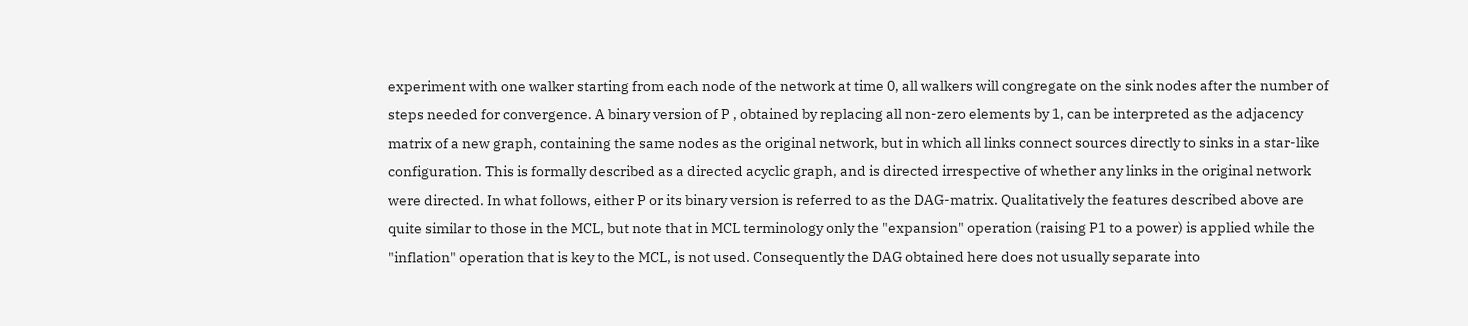experiment with one walker starting from each node of the network at time 0, all walkers will congregate on the sink nodes after the number of steps needed for convergence. A binary version of P , obtained by replacing all non-zero elements by 1, can be interpreted as the adjacency matrix of a new graph, containing the same nodes as the original network, but in which all links connect sources directly to sinks in a star-like configuration. This is formally described as a directed acyclic graph, and is directed irrespective of whether any links in the original network were directed. In what follows, either P or its binary version is referred to as the DAG-matrix. Qualitatively the features described above are quite similar to those in the MCL, but note that in MCL terminology only the "expansion" operation (raising P1 to a power) is applied while the "inflation" operation that is key to the MCL, is not used. Consequently the DAG obtained here does not usually separate into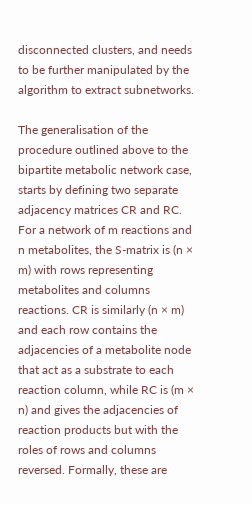disconnected clusters, and needs to be further manipulated by the algorithm to extract subnetworks.

The generalisation of the procedure outlined above to the bipartite metabolic network case, starts by defining two separate adjacency matrices CR and RC. For a network of m reactions and n metabolites, the S-matrix is (n × m) with rows representing metabolites and columns reactions. CR is similarly (n × m) and each row contains the adjacencies of a metabolite node that act as a substrate to each reaction column, while RC is (m × n) and gives the adjacencies of reaction products but with the roles of rows and columns reversed. Formally, these are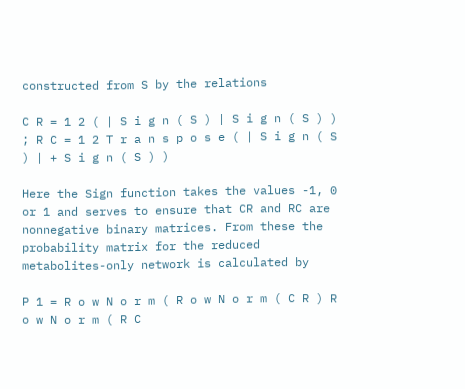constructed from S by the relations

C R = 1 2 ( | S i g n ( S ) | S i g n ( S ) ) ; R C = 1 2 T r a n s p o s e ( | S i g n ( S ) | + S i g n ( S ) )

Here the Sign function takes the values -1, 0 or 1 and serves to ensure that CR and RC are nonnegative binary matrices. From these the probability matrix for the reduced metabolites-only network is calculated by

P 1 = R o w N o r m ( R o w N o r m ( C R ) R o w N o r m ( R C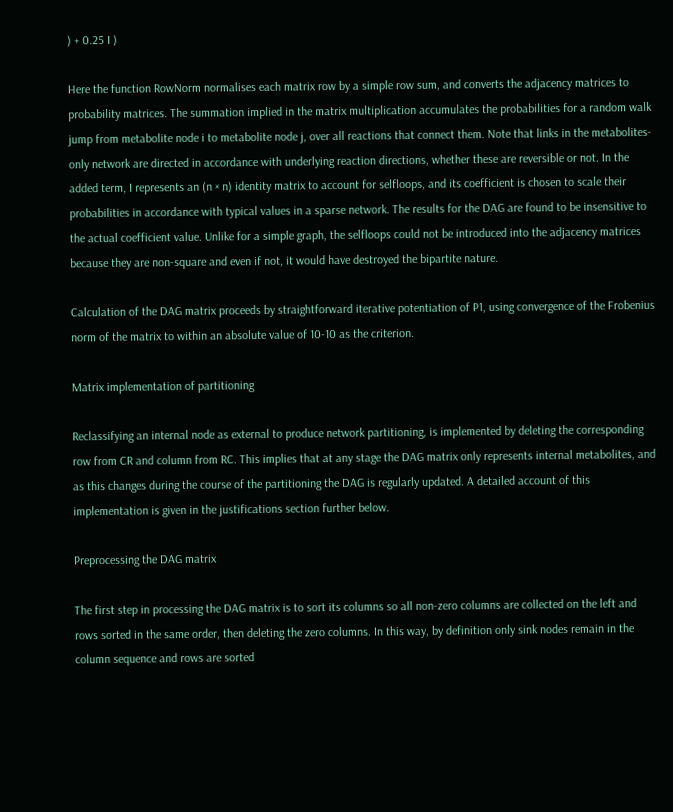) + 0.25 I )

Here the function RowNorm normalises each matrix row by a simple row sum, and converts the adjacency matrices to probability matrices. The summation implied in the matrix multiplication accumulates the probabilities for a random walk jump from metabolite node i to metabolite node j, over all reactions that connect them. Note that links in the metabolites-only network are directed in accordance with underlying reaction directions, whether these are reversible or not. In the added term, I represents an (n × n) identity matrix to account for selfloops, and its coefficient is chosen to scale their probabilities in accordance with typical values in a sparse network. The results for the DAG are found to be insensitive to the actual coefficient value. Unlike for a simple graph, the selfloops could not be introduced into the adjacency matrices because they are non-square and even if not, it would have destroyed the bipartite nature.

Calculation of the DAG matrix proceeds by straightforward iterative potentiation of P1, using convergence of the Frobenius norm of the matrix to within an absolute value of 10-10 as the criterion.

Matrix implementation of partitioning

Reclassifying an internal node as external to produce network partitioning, is implemented by deleting the corresponding row from CR and column from RC. This implies that at any stage the DAG matrix only represents internal metabolites, and as this changes during the course of the partitioning the DAG is regularly updated. A detailed account of this implementation is given in the justifications section further below.

Preprocessing the DAG matrix

The first step in processing the DAG matrix is to sort its columns so all non-zero columns are collected on the left and rows sorted in the same order, then deleting the zero columns. In this way, by definition only sink nodes remain in the column sequence and rows are sorted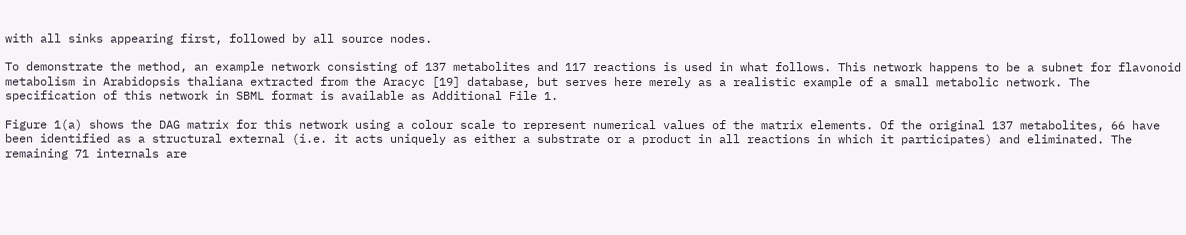with all sinks appearing first, followed by all source nodes.

To demonstrate the method, an example network consisting of 137 metabolites and 117 reactions is used in what follows. This network happens to be a subnet for flavonoid metabolism in Arabidopsis thaliana extracted from the Aracyc [19] database, but serves here merely as a realistic example of a small metabolic network. The specification of this network in SBML format is available as Additional File 1.

Figure 1(a) shows the DAG matrix for this network using a colour scale to represent numerical values of the matrix elements. Of the original 137 metabolites, 66 have been identified as a structural external (i.e. it acts uniquely as either a substrate or a product in all reactions in which it participates) and eliminated. The remaining 71 internals are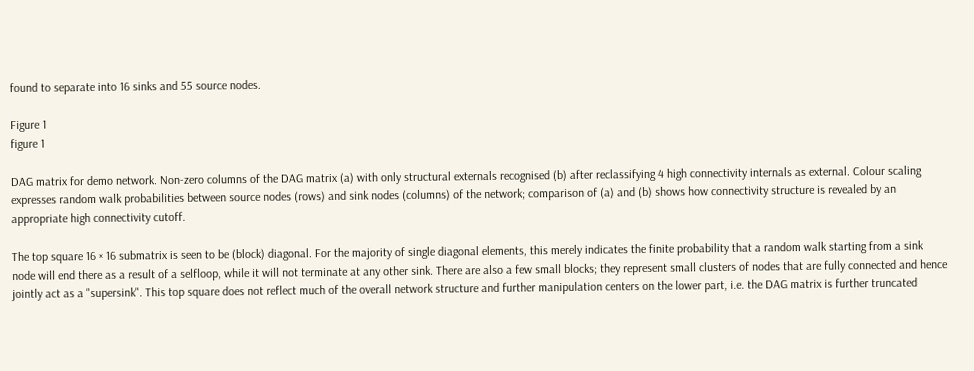found to separate into 16 sinks and 55 source nodes.

Figure 1
figure 1

DAG matrix for demo network. Non-zero columns of the DAG matrix (a) with only structural externals recognised (b) after reclassifying 4 high connectivity internals as external. Colour scaling expresses random walk probabilities between source nodes (rows) and sink nodes (columns) of the network; comparison of (a) and (b) shows how connectivity structure is revealed by an appropriate high connectivity cutoff.

The top square 16 × 16 submatrix is seen to be (block) diagonal. For the majority of single diagonal elements, this merely indicates the finite probability that a random walk starting from a sink node will end there as a result of a selfloop, while it will not terminate at any other sink. There are also a few small blocks; they represent small clusters of nodes that are fully connected and hence jointly act as a "supersink". This top square does not reflect much of the overall network structure and further manipulation centers on the lower part, i.e. the DAG matrix is further truncated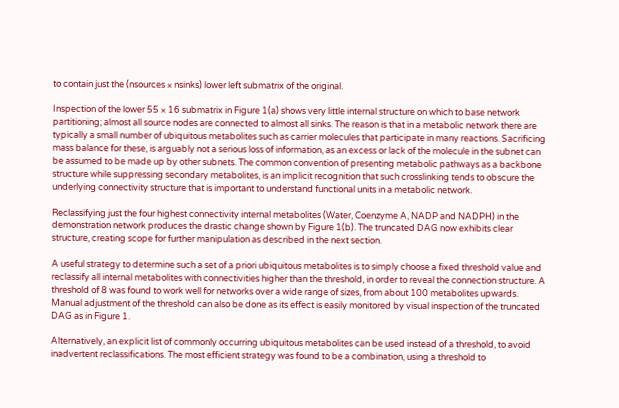to contain just the (nsources × nsinks) lower left submatrix of the original.

Inspection of the lower 55 × 16 submatrix in Figure 1(a) shows very little internal structure on which to base network partitioning; almost all source nodes are connected to almost all sinks. The reason is that in a metabolic network there are typically a small number of ubiquitous metabolites such as carrier molecules that participate in many reactions. Sacrificing mass balance for these, is arguably not a serious loss of information, as an excess or lack of the molecule in the subnet can be assumed to be made up by other subnets. The common convention of presenting metabolic pathways as a backbone structure while suppressing secondary metabolites, is an implicit recognition that such crosslinking tends to obscure the underlying connectivity structure that is important to understand functional units in a metabolic network.

Reclassifying just the four highest connectivity internal metabolites (Water, Coenzyme A, NADP and NADPH) in the demonstration network produces the drastic change shown by Figure 1(b). The truncated DAG now exhibits clear structure, creating scope for further manipulation as described in the next section.

A useful strategy to determine such a set of a priori ubiquitous metabolites is to simply choose a fixed threshold value and reclassify all internal metabolites with connectivities higher than the threshold, in order to reveal the connection structure. A threshold of 8 was found to work well for networks over a wide range of sizes, from about 100 metabolites upwards. Manual adjustment of the threshold can also be done as its effect is easily monitored by visual inspection of the truncated DAG as in Figure 1.

Alternatively, an explicit list of commonly occurring ubiquitous metabolites can be used instead of a threshold, to avoid inadvertent reclassifications. The most efficient strategy was found to be a combination, using a threshold to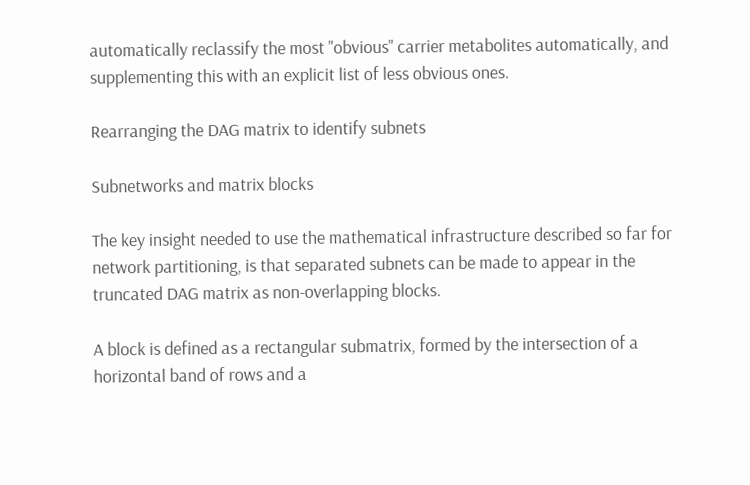automatically reclassify the most "obvious" carrier metabolites automatically, and supplementing this with an explicit list of less obvious ones.

Rearranging the DAG matrix to identify subnets

Subnetworks and matrix blocks

The key insight needed to use the mathematical infrastructure described so far for network partitioning, is that separated subnets can be made to appear in the truncated DAG matrix as non-overlapping blocks.

A block is defined as a rectangular submatrix, formed by the intersection of a horizontal band of rows and a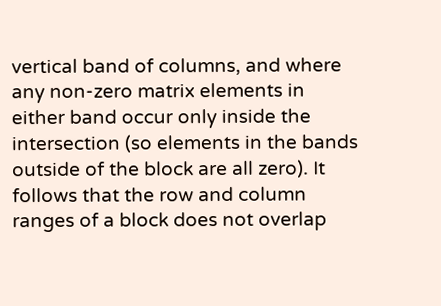vertical band of columns, and where any non-zero matrix elements in either band occur only inside the intersection (so elements in the bands outside of the block are all zero). It follows that the row and column ranges of a block does not overlap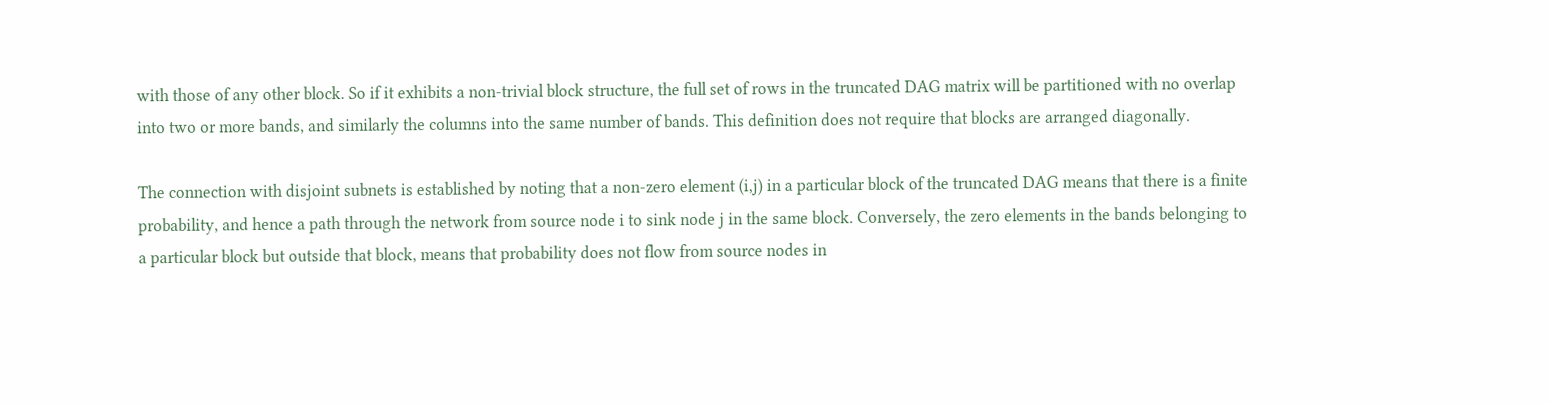with those of any other block. So if it exhibits a non-trivial block structure, the full set of rows in the truncated DAG matrix will be partitioned with no overlap into two or more bands, and similarly the columns into the same number of bands. This definition does not require that blocks are arranged diagonally.

The connection with disjoint subnets is established by noting that a non-zero element (i,j) in a particular block of the truncated DAG means that there is a finite probability, and hence a path through the network from source node i to sink node j in the same block. Conversely, the zero elements in the bands belonging to a particular block but outside that block, means that probability does not flow from source nodes in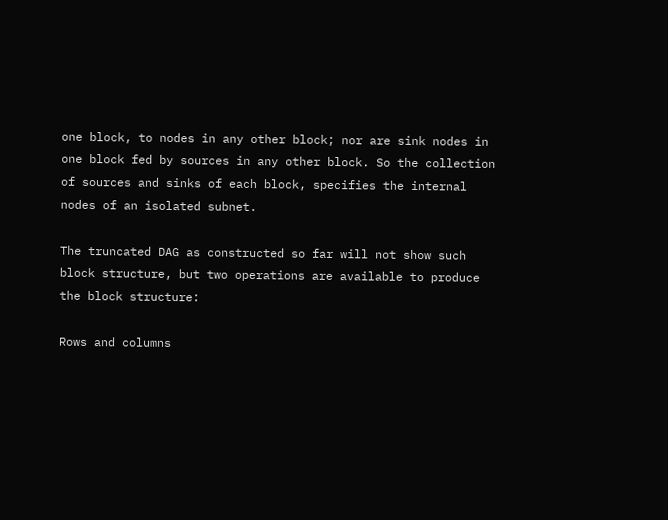one block, to nodes in any other block; nor are sink nodes in one block fed by sources in any other block. So the collection of sources and sinks of each block, specifies the internal nodes of an isolated subnet.

The truncated DAG as constructed so far will not show such block structure, but two operations are available to produce the block structure:

Rows and columns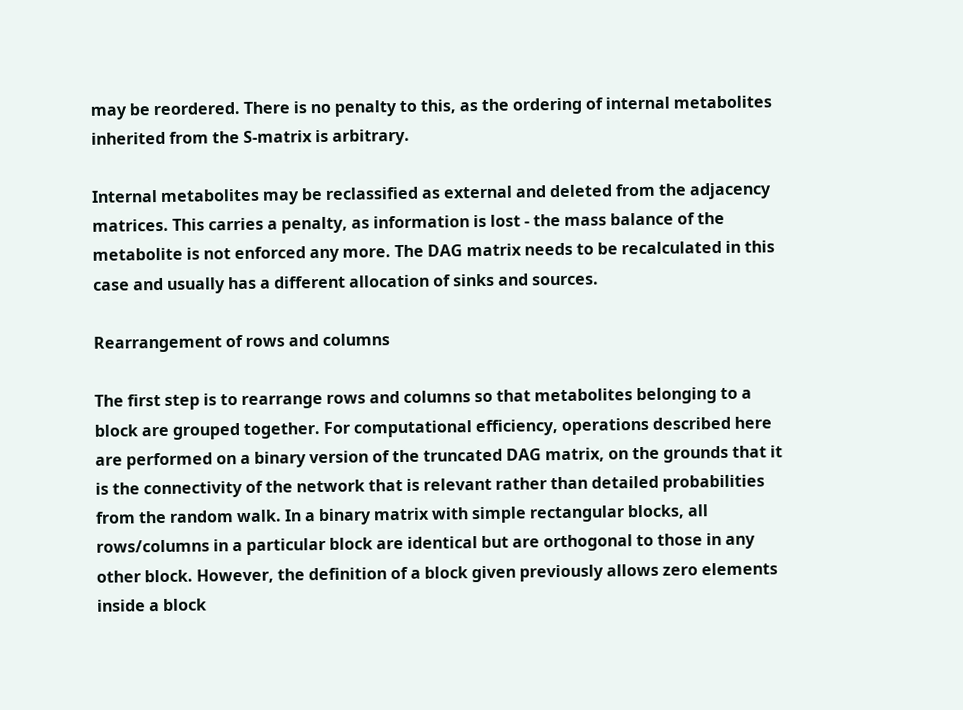may be reordered. There is no penalty to this, as the ordering of internal metabolites inherited from the S-matrix is arbitrary.

Internal metabolites may be reclassified as external and deleted from the adjacency matrices. This carries a penalty, as information is lost - the mass balance of the metabolite is not enforced any more. The DAG matrix needs to be recalculated in this case and usually has a different allocation of sinks and sources.

Rearrangement of rows and columns

The first step is to rearrange rows and columns so that metabolites belonging to a block are grouped together. For computational efficiency, operations described here are performed on a binary version of the truncated DAG matrix, on the grounds that it is the connectivity of the network that is relevant rather than detailed probabilities from the random walk. In a binary matrix with simple rectangular blocks, all rows/columns in a particular block are identical but are orthogonal to those in any other block. However, the definition of a block given previously allows zero elements inside a block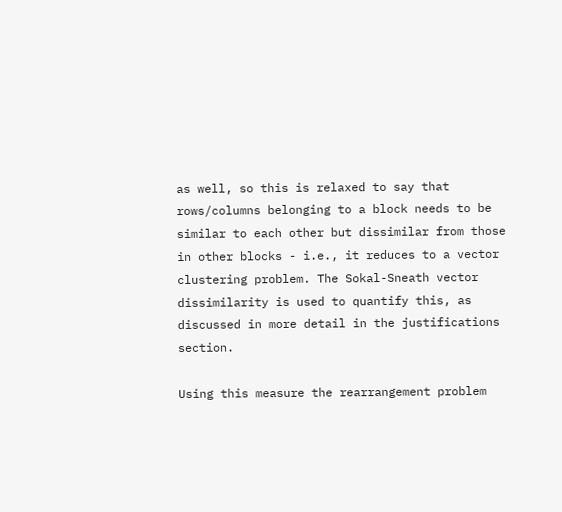as well, so this is relaxed to say that rows/columns belonging to a block needs to be similar to each other but dissimilar from those in other blocks - i.e., it reduces to a vector clustering problem. The Sokal-Sneath vector dissimilarity is used to quantify this, as discussed in more detail in the justifications section.

Using this measure the rearrangement problem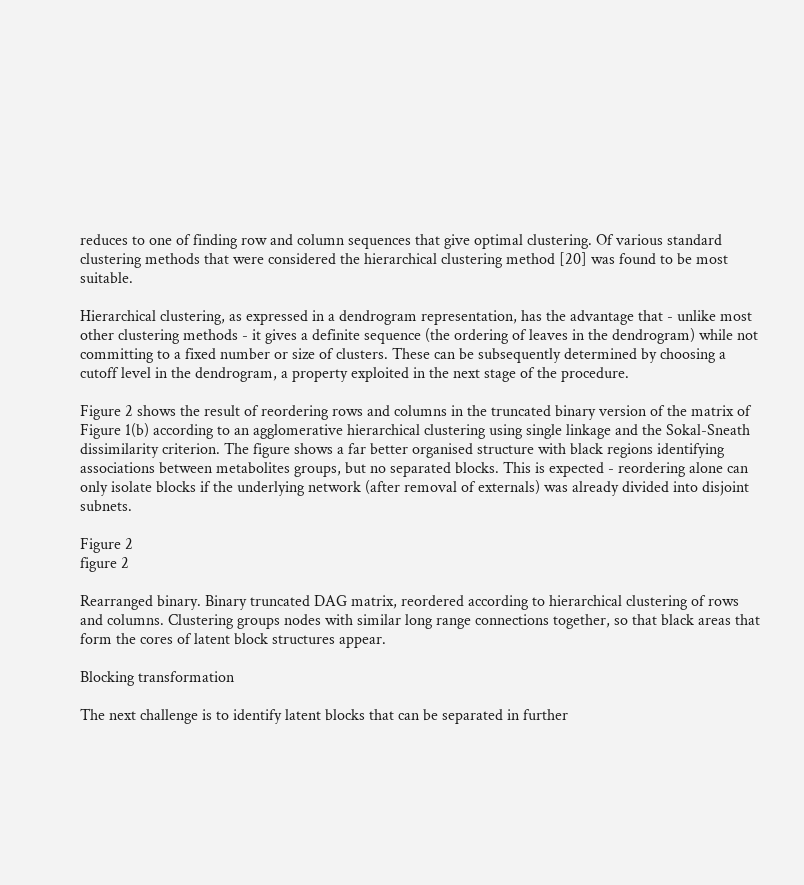reduces to one of finding row and column sequences that give optimal clustering. Of various standard clustering methods that were considered the hierarchical clustering method [20] was found to be most suitable.

Hierarchical clustering, as expressed in a dendrogram representation, has the advantage that - unlike most other clustering methods - it gives a definite sequence (the ordering of leaves in the dendrogram) while not committing to a fixed number or size of clusters. These can be subsequently determined by choosing a cutoff level in the dendrogram, a property exploited in the next stage of the procedure.

Figure 2 shows the result of reordering rows and columns in the truncated binary version of the matrix of Figure 1(b) according to an agglomerative hierarchical clustering using single linkage and the Sokal-Sneath dissimilarity criterion. The figure shows a far better organised structure with black regions identifying associations between metabolites groups, but no separated blocks. This is expected - reordering alone can only isolate blocks if the underlying network (after removal of externals) was already divided into disjoint subnets.

Figure 2
figure 2

Rearranged binary. Binary truncated DAG matrix, reordered according to hierarchical clustering of rows and columns. Clustering groups nodes with similar long range connections together, so that black areas that form the cores of latent block structures appear.

Blocking transformation

The next challenge is to identify latent blocks that can be separated in further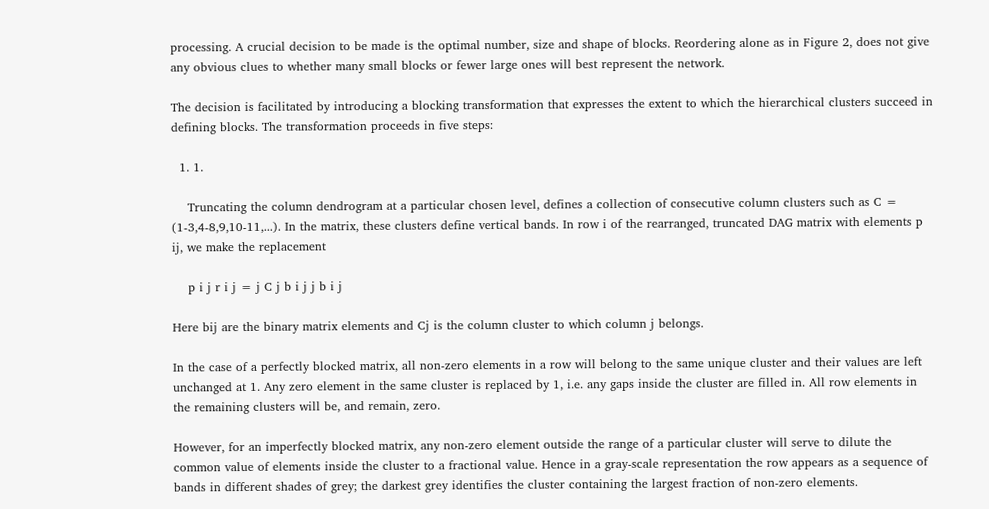processing. A crucial decision to be made is the optimal number, size and shape of blocks. Reordering alone as in Figure 2, does not give any obvious clues to whether many small blocks or fewer large ones will best represent the network.

The decision is facilitated by introducing a blocking transformation that expresses the extent to which the hierarchical clusters succeed in defining blocks. The transformation proceeds in five steps:

  1. 1.

    Truncating the column dendrogram at a particular chosen level, defines a collection of consecutive column clusters such as C = (1-3,4-8,9,10-11,...). In the matrix, these clusters define vertical bands. In row i of the rearranged, truncated DAG matrix with elements p ij, we make the replacement

    p i j r i j = j C j b i j j b i j

Here bij are the binary matrix elements and Cj is the column cluster to which column j belongs.

In the case of a perfectly blocked matrix, all non-zero elements in a row will belong to the same unique cluster and their values are left unchanged at 1. Any zero element in the same cluster is replaced by 1, i.e. any gaps inside the cluster are filled in. All row elements in the remaining clusters will be, and remain, zero.

However, for an imperfectly blocked matrix, any non-zero element outside the range of a particular cluster will serve to dilute the common value of elements inside the cluster to a fractional value. Hence in a gray-scale representation the row appears as a sequence of bands in different shades of grey; the darkest grey identifies the cluster containing the largest fraction of non-zero elements.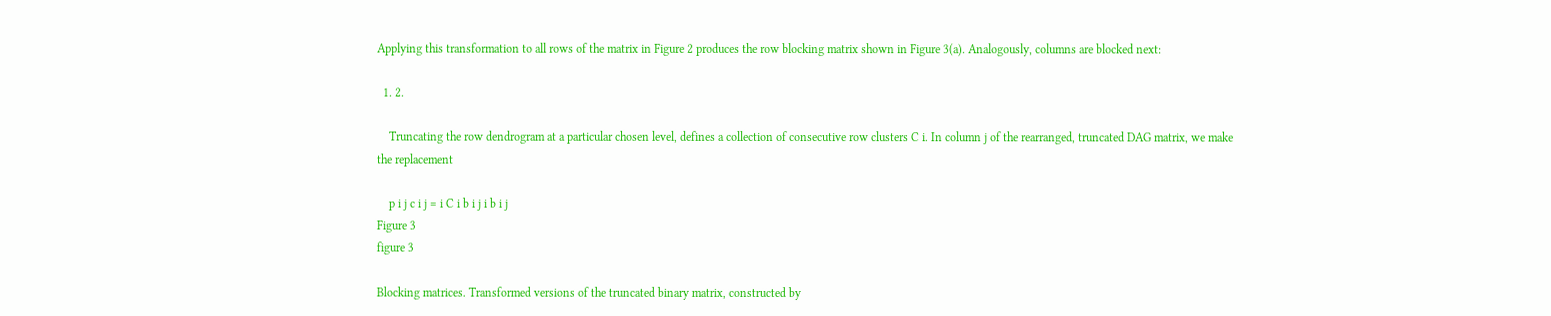Applying this transformation to all rows of the matrix in Figure 2 produces the row blocking matrix shown in Figure 3(a). Analogously, columns are blocked next:

  1. 2.

    Truncating the row dendrogram at a particular chosen level, defines a collection of consecutive row clusters C i. In column j of the rearranged, truncated DAG matrix, we make the replacement

    p i j c i j = i C i b i j i b i j
Figure 3
figure 3

Blocking matrices. Transformed versions of the truncated binary matrix, constructed by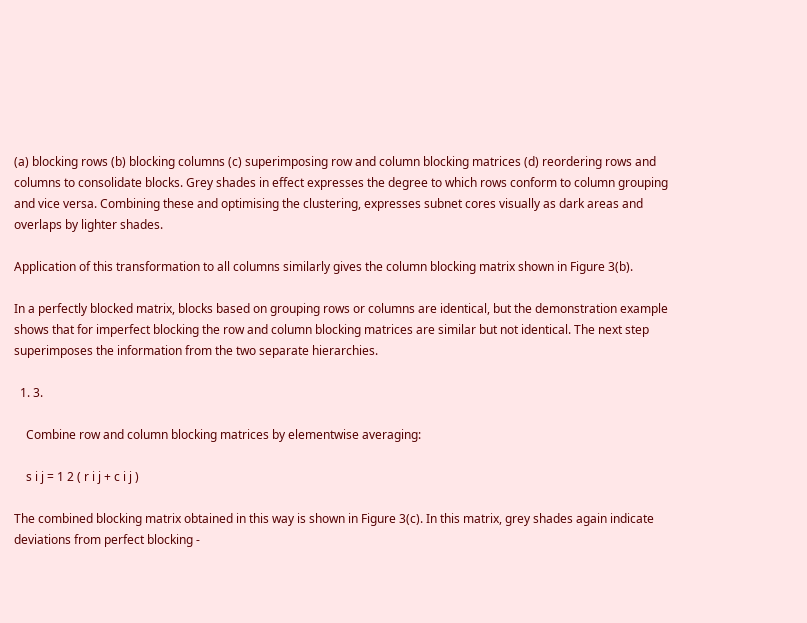(a) blocking rows (b) blocking columns (c) superimposing row and column blocking matrices (d) reordering rows and columns to consolidate blocks. Grey shades in effect expresses the degree to which rows conform to column grouping and vice versa. Combining these and optimising the clustering, expresses subnet cores visually as dark areas and overlaps by lighter shades.

Application of this transformation to all columns similarly gives the column blocking matrix shown in Figure 3(b).

In a perfectly blocked matrix, blocks based on grouping rows or columns are identical, but the demonstration example shows that for imperfect blocking the row and column blocking matrices are similar but not identical. The next step superimposes the information from the two separate hierarchies.

  1. 3.

    Combine row and column blocking matrices by elementwise averaging:

    s i j = 1 2 ( r i j + c i j )

The combined blocking matrix obtained in this way is shown in Figure 3(c). In this matrix, grey shades again indicate deviations from perfect blocking -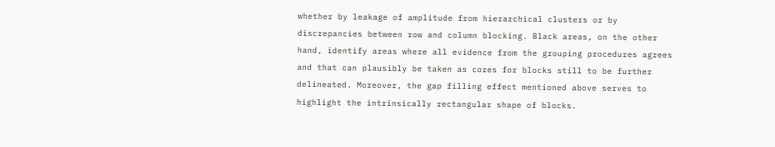whether by leakage of amplitude from hierarchical clusters or by discrepancies between row and column blocking. Black areas, on the other hand, identify areas where all evidence from the grouping procedures agrees and that can plausibly be taken as cores for blocks still to be further delineated. Moreover, the gap filling effect mentioned above serves to highlight the intrinsically rectangular shape of blocks.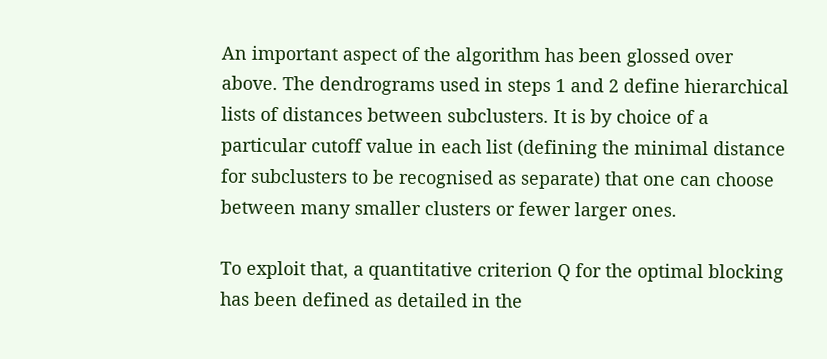An important aspect of the algorithm has been glossed over above. The dendrograms used in steps 1 and 2 define hierarchical lists of distances between subclusters. It is by choice of a particular cutoff value in each list (defining the minimal distance for subclusters to be recognised as separate) that one can choose between many smaller clusters or fewer larger ones.

To exploit that, a quantitative criterion Q for the optimal blocking has been defined as detailed in the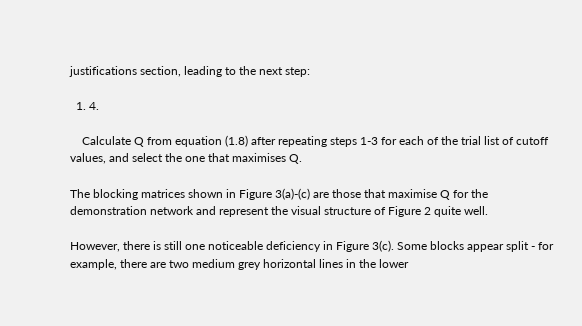justifications section, leading to the next step:

  1. 4.

    Calculate Q from equation (1.8) after repeating steps 1-3 for each of the trial list of cutoff values, and select the one that maximises Q.

The blocking matrices shown in Figure 3(a)-(c) are those that maximise Q for the demonstration network and represent the visual structure of Figure 2 quite well.

However, there is still one noticeable deficiency in Figure 3(c). Some blocks appear split - for example, there are two medium grey horizontal lines in the lower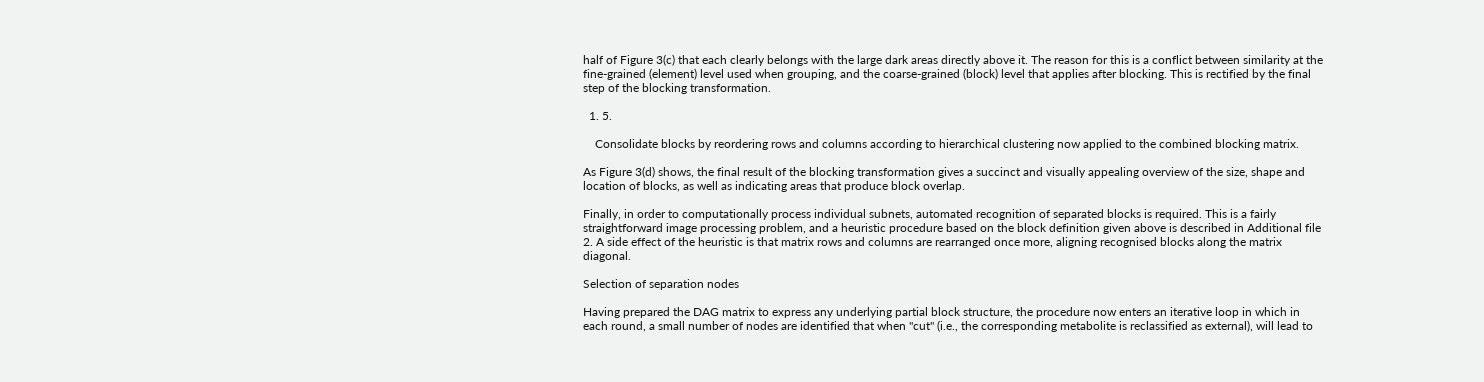half of Figure 3(c) that each clearly belongs with the large dark areas directly above it. The reason for this is a conflict between similarity at the fine-grained (element) level used when grouping, and the coarse-grained (block) level that applies after blocking. This is rectified by the final step of the blocking transformation.

  1. 5.

    Consolidate blocks by reordering rows and columns according to hierarchical clustering now applied to the combined blocking matrix.

As Figure 3(d) shows, the final result of the blocking transformation gives a succinct and visually appealing overview of the size, shape and location of blocks, as well as indicating areas that produce block overlap.

Finally, in order to computationally process individual subnets, automated recognition of separated blocks is required. This is a fairly straightforward image processing problem, and a heuristic procedure based on the block definition given above is described in Additional file 2. A side effect of the heuristic is that matrix rows and columns are rearranged once more, aligning recognised blocks along the matrix diagonal.

Selection of separation nodes

Having prepared the DAG matrix to express any underlying partial block structure, the procedure now enters an iterative loop in which in each round, a small number of nodes are identified that when "cut" (i.e., the corresponding metabolite is reclassified as external), will lead to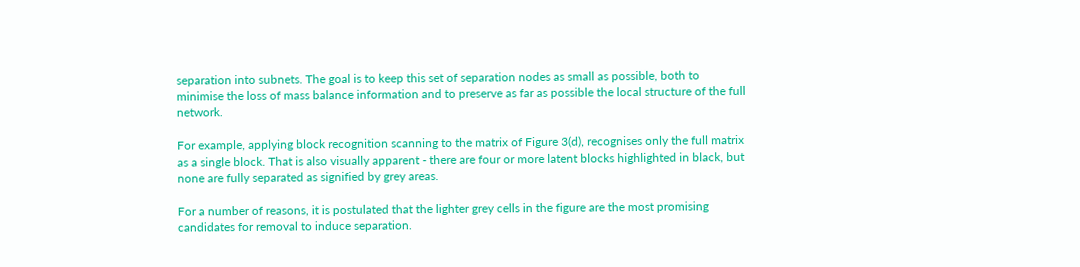separation into subnets. The goal is to keep this set of separation nodes as small as possible, both to minimise the loss of mass balance information and to preserve as far as possible the local structure of the full network.

For example, applying block recognition scanning to the matrix of Figure 3(d), recognises only the full matrix as a single block. That is also visually apparent - there are four or more latent blocks highlighted in black, but none are fully separated as signified by grey areas.

For a number of reasons, it is postulated that the lighter grey cells in the figure are the most promising candidates for removal to induce separation.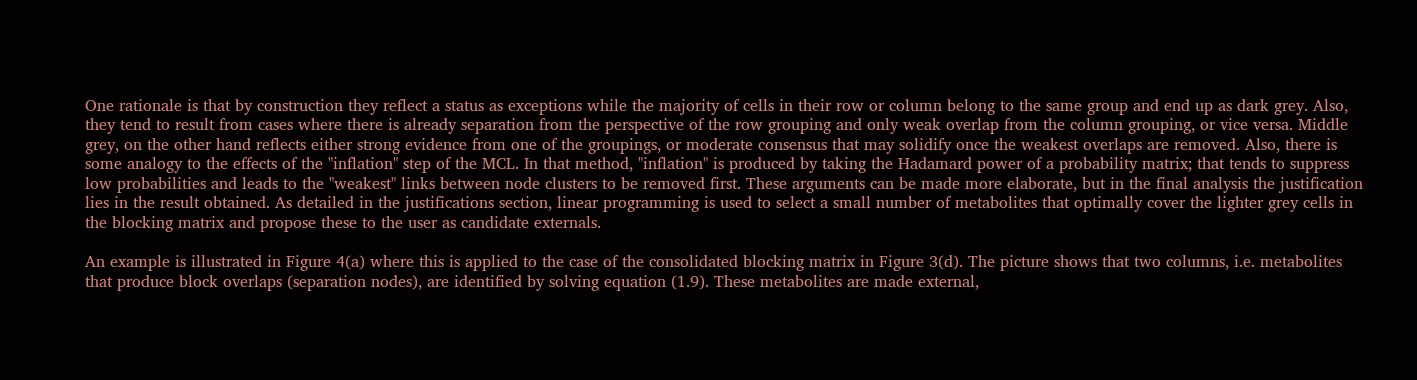One rationale is that by construction they reflect a status as exceptions while the majority of cells in their row or column belong to the same group and end up as dark grey. Also, they tend to result from cases where there is already separation from the perspective of the row grouping and only weak overlap from the column grouping, or vice versa. Middle grey, on the other hand reflects either strong evidence from one of the groupings, or moderate consensus that may solidify once the weakest overlaps are removed. Also, there is some analogy to the effects of the "inflation" step of the MCL. In that method, "inflation" is produced by taking the Hadamard power of a probability matrix; that tends to suppress low probabilities and leads to the "weakest" links between node clusters to be removed first. These arguments can be made more elaborate, but in the final analysis the justification lies in the result obtained. As detailed in the justifications section, linear programming is used to select a small number of metabolites that optimally cover the lighter grey cells in the blocking matrix and propose these to the user as candidate externals.

An example is illustrated in Figure 4(a) where this is applied to the case of the consolidated blocking matrix in Figure 3(d). The picture shows that two columns, i.e. metabolites that produce block overlaps (separation nodes), are identified by solving equation (1.9). These metabolites are made external,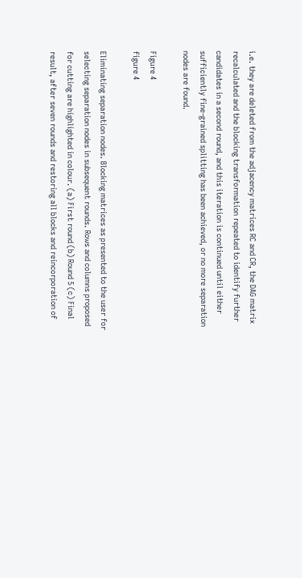i.e. they are deleted from the adjacency matrices RC and CR, the DAG matrix recalculated and the blocking transformation repeated to identify further candidates in a second round, and this iteration is continued until either sufficiently fine-grained splitting has been achieved, or no more separation nodes are found.

Figure 4
figure 4

Eliminating separation nodes. Blocking matrices as presented to the user for selecting separation nodes in subsequent rounds. Rows and columns proposed for cutting are highlighted in colour. (a) First round (b) Round 5 (c) Final result, after seven rounds and restoring all blocks and reincorporation of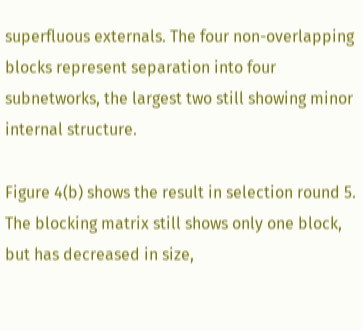superfluous externals. The four non-overlapping blocks represent separation into four subnetworks, the largest two still showing minor internal structure.

Figure 4(b) shows the result in selection round 5. The blocking matrix still shows only one block, but has decreased in size,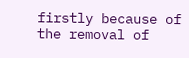firstly because of the removal of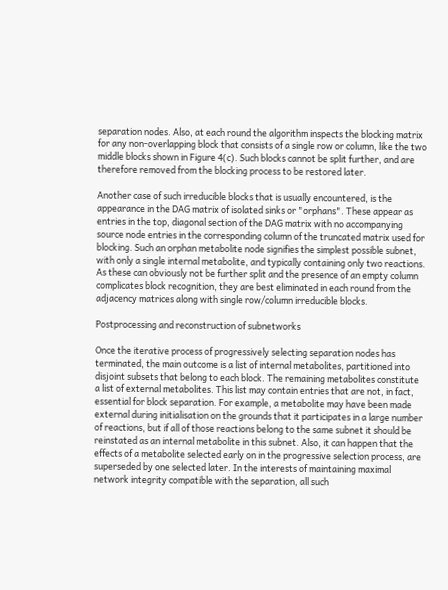separation nodes. Also, at each round the algorithm inspects the blocking matrix for any non-overlapping block that consists of a single row or column, like the two middle blocks shown in Figure 4(c). Such blocks cannot be split further, and are therefore removed from the blocking process to be restored later.

Another case of such irreducible blocks that is usually encountered, is the appearance in the DAG matrix of isolated sinks or "orphans". These appear as entries in the top, diagonal section of the DAG matrix with no accompanying source node entries in the corresponding column of the truncated matrix used for blocking. Such an orphan metabolite node signifies the simplest possible subnet, with only a single internal metabolite, and typically containing only two reactions. As these can obviously not be further split and the presence of an empty column complicates block recognition, they are best eliminated in each round from the adjacency matrices along with single row/column irreducible blocks.

Postprocessing and reconstruction of subnetworks

Once the iterative process of progressively selecting separation nodes has terminated, the main outcome is a list of internal metabolites, partitioned into disjoint subsets that belong to each block. The remaining metabolites constitute a list of external metabolites. This list may contain entries that are not, in fact, essential for block separation. For example, a metabolite may have been made external during initialisation on the grounds that it participates in a large number of reactions, but if all of those reactions belong to the same subnet it should be reinstated as an internal metabolite in this subnet. Also, it can happen that the effects of a metabolite selected early on in the progressive selection process, are superseded by one selected later. In the interests of maintaining maximal network integrity compatible with the separation, all such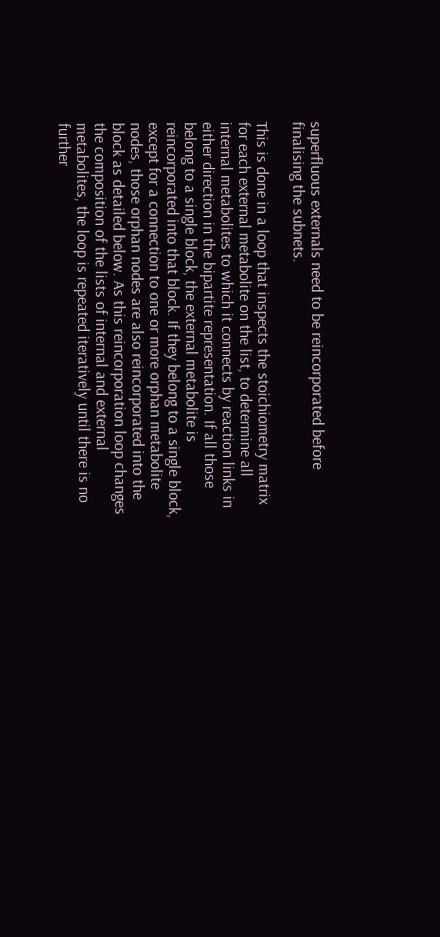superfluous externals need to be reincorporated before finalising the subnets.

This is done in a loop that inspects the stoichiometry matrix for each external metabolite on the list, to determine all internal metabolites to which it connects by reaction links in either direction in the bipartite representation. If all those belong to a single block, the external metabolite is reincorporated into that block. If they belong to a single block, except for a connection to one or more orphan metabolite nodes, those orphan nodes are also reincorporated into the block as detailed below. As this reincorporation loop changes the composition of the lists of internal and external metabolites, the loop is repeated iteratively until there is no further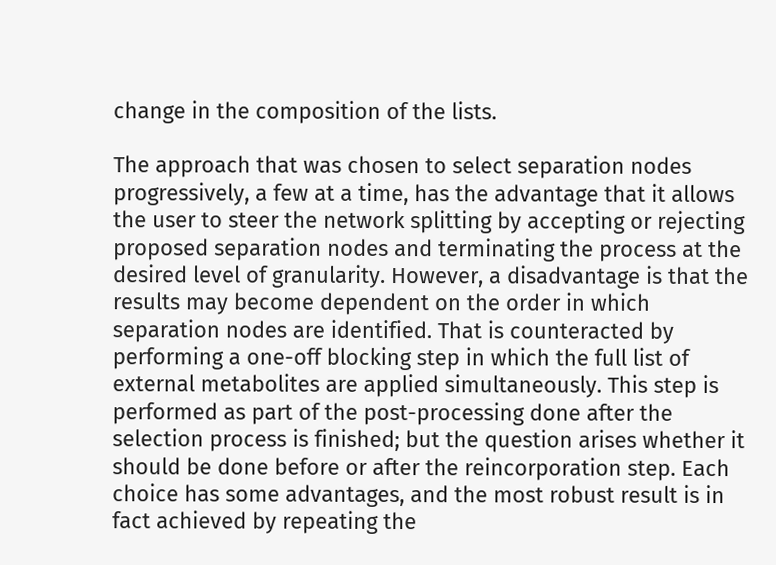change in the composition of the lists.

The approach that was chosen to select separation nodes progressively, a few at a time, has the advantage that it allows the user to steer the network splitting by accepting or rejecting proposed separation nodes and terminating the process at the desired level of granularity. However, a disadvantage is that the results may become dependent on the order in which separation nodes are identified. That is counteracted by performing a one-off blocking step in which the full list of external metabolites are applied simultaneously. This step is performed as part of the post-processing done after the selection process is finished; but the question arises whether it should be done before or after the reincorporation step. Each choice has some advantages, and the most robust result is in fact achieved by repeating the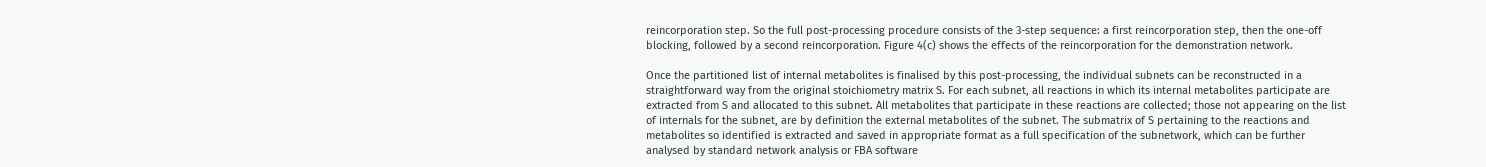reincorporation step. So the full post-processing procedure consists of the 3-step sequence: a first reincorporation step, then the one-off blocking, followed by a second reincorporation. Figure 4(c) shows the effects of the reincorporation for the demonstration network.

Once the partitioned list of internal metabolites is finalised by this post-processing, the individual subnets can be reconstructed in a straightforward way from the original stoichiometry matrix S. For each subnet, all reactions in which its internal metabolites participate are extracted from S and allocated to this subnet. All metabolites that participate in these reactions are collected; those not appearing on the list of internals for the subnet, are by definition the external metabolites of the subnet. The submatrix of S pertaining to the reactions and metabolites so identified is extracted and saved in appropriate format as a full specification of the subnetwork, which can be further analysed by standard network analysis or FBA software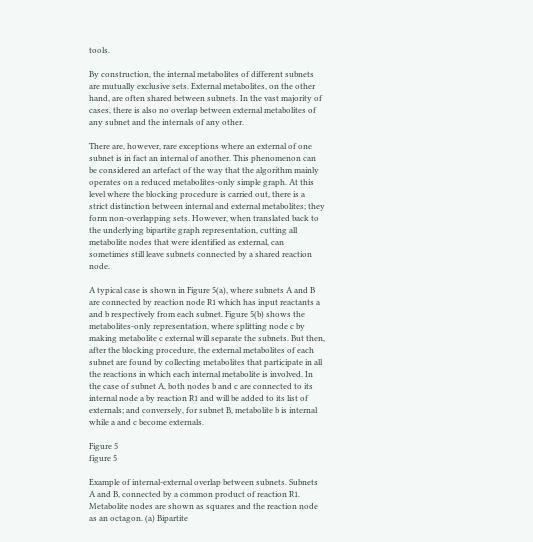tools.

By construction, the internal metabolites of different subnets are mutually exclusive sets. External metabolites, on the other hand, are often shared between subnets. In the vast majority of cases, there is also no overlap between external metabolites of any subnet and the internals of any other.

There are, however, rare exceptions where an external of one subnet is in fact an internal of another. This phenomenon can be considered an artefact of the way that the algorithm mainly operates on a reduced metabolites-only simple graph. At this level where the blocking procedure is carried out, there is a strict distinction between internal and external metabolites; they form non-overlapping sets. However, when translated back to the underlying bipartite graph representation, cutting all metabolite nodes that were identified as external, can sometimes still leave subnets connected by a shared reaction node.

A typical case is shown in Figure 5(a), where subnets A and B are connected by reaction node R1 which has input reactants a and b respectively from each subnet. Figure 5(b) shows the metabolites-only representation, where splitting node c by making metabolite c external will separate the subnets. But then, after the blocking procedure, the external metabolites of each subnet are found by collecting metabolites that participate in all the reactions in which each internal metabolite is involved. In the case of subnet A, both nodes b and c are connected to its internal node a by reaction R1 and will be added to its list of externals; and conversely, for subnet B, metabolite b is internal while a and c become externals.

Figure 5
figure 5

Example of internal-external overlap between subnets. Subnets A and B, connected by a common product of reaction R1. Metabolite nodes are shown as squares and the reaction node as an octagon. (a) Bipartite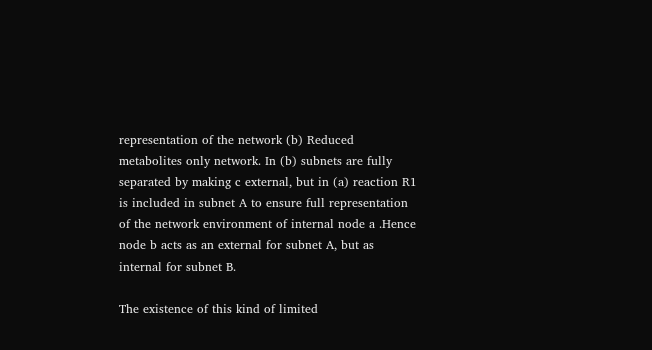representation of the network (b) Reduced metabolites only network. In (b) subnets are fully separated by making c external, but in (a) reaction R1 is included in subnet A to ensure full representation of the network environment of internal node a .Hence node b acts as an external for subnet A, but as internal for subnet B.

The existence of this kind of limited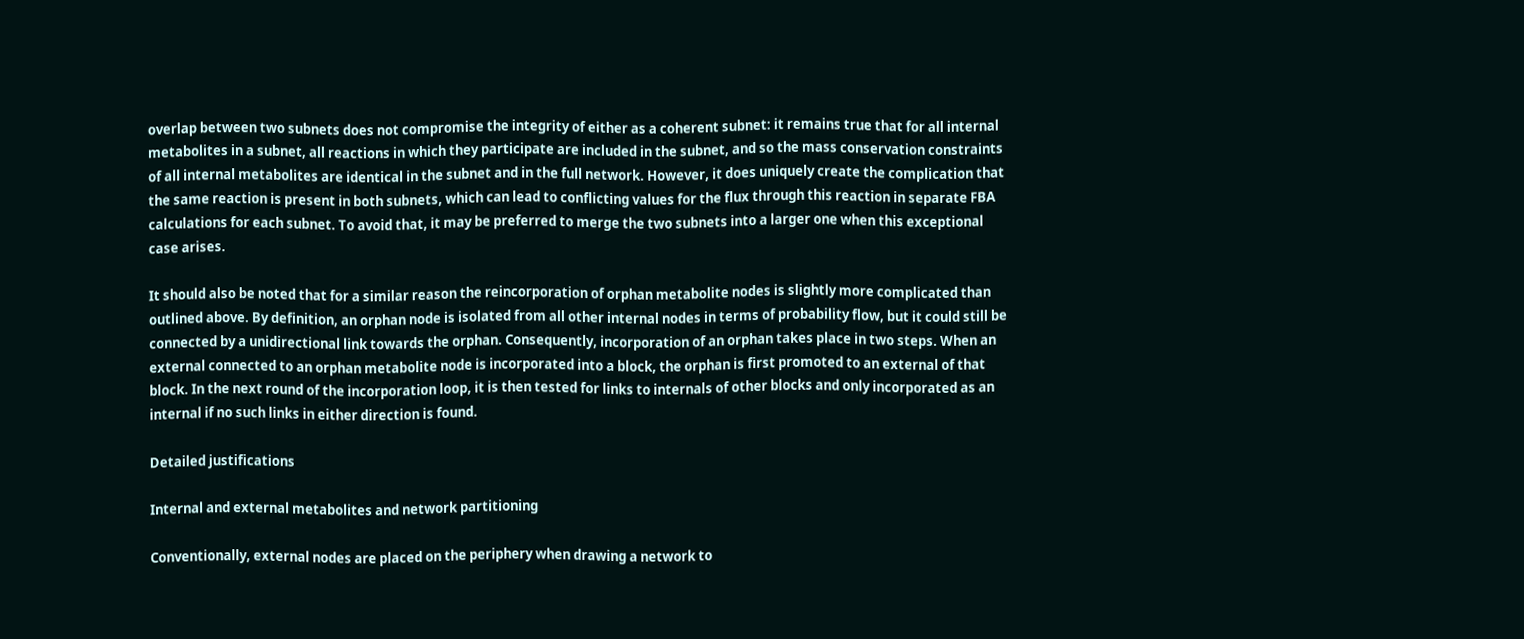overlap between two subnets does not compromise the integrity of either as a coherent subnet: it remains true that for all internal metabolites in a subnet, all reactions in which they participate are included in the subnet, and so the mass conservation constraints of all internal metabolites are identical in the subnet and in the full network. However, it does uniquely create the complication that the same reaction is present in both subnets, which can lead to conflicting values for the flux through this reaction in separate FBA calculations for each subnet. To avoid that, it may be preferred to merge the two subnets into a larger one when this exceptional case arises.

It should also be noted that for a similar reason the reincorporation of orphan metabolite nodes is slightly more complicated than outlined above. By definition, an orphan node is isolated from all other internal nodes in terms of probability flow, but it could still be connected by a unidirectional link towards the orphan. Consequently, incorporation of an orphan takes place in two steps. When an external connected to an orphan metabolite node is incorporated into a block, the orphan is first promoted to an external of that block. In the next round of the incorporation loop, it is then tested for links to internals of other blocks and only incorporated as an internal if no such links in either direction is found.

Detailed justifications

Internal and external metabolites and network partitioning

Conventionally, external nodes are placed on the periphery when drawing a network to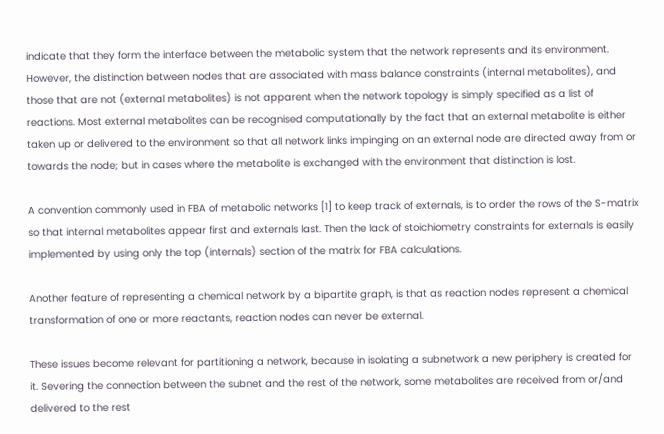indicate that they form the interface between the metabolic system that the network represents and its environment. However, the distinction between nodes that are associated with mass balance constraints (internal metabolites), and those that are not (external metabolites) is not apparent when the network topology is simply specified as a list of reactions. Most external metabolites can be recognised computationally by the fact that an external metabolite is either taken up or delivered to the environment so that all network links impinging on an external node are directed away from or towards the node; but in cases where the metabolite is exchanged with the environment that distinction is lost.

A convention commonly used in FBA of metabolic networks [1] to keep track of externals, is to order the rows of the S-matrix so that internal metabolites appear first and externals last. Then the lack of stoichiometry constraints for externals is easily implemented by using only the top (internals) section of the matrix for FBA calculations.

Another feature of representing a chemical network by a bipartite graph, is that as reaction nodes represent a chemical transformation of one or more reactants, reaction nodes can never be external.

These issues become relevant for partitioning a network, because in isolating a subnetwork a new periphery is created for it. Severing the connection between the subnet and the rest of the network, some metabolites are received from or/and delivered to the rest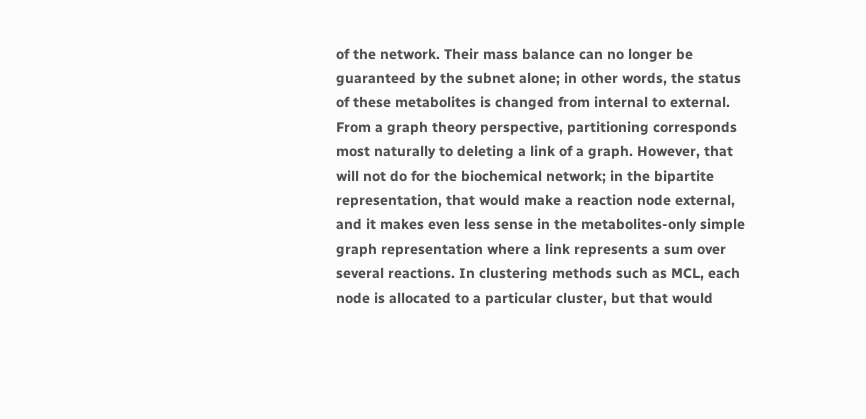of the network. Their mass balance can no longer be guaranteed by the subnet alone; in other words, the status of these metabolites is changed from internal to external. From a graph theory perspective, partitioning corresponds most naturally to deleting a link of a graph. However, that will not do for the biochemical network; in the bipartite representation, that would make a reaction node external, and it makes even less sense in the metabolites-only simple graph representation where a link represents a sum over several reactions. In clustering methods such as MCL, each node is allocated to a particular cluster, but that would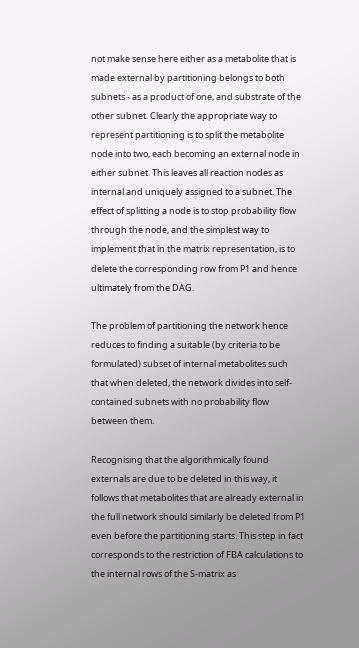not make sense here either as a metabolite that is made external by partitioning belongs to both subnets - as a product of one, and substrate of the other subnet. Clearly the appropriate way to represent partitioning is to split the metabolite node into two, each becoming an external node in either subnet. This leaves all reaction nodes as internal and uniquely assigned to a subnet. The effect of splitting a node is to stop probability flow through the node, and the simplest way to implement that in the matrix representation, is to delete the corresponding row from P1 and hence ultimately from the DAG.

The problem of partitioning the network hence reduces to finding a suitable (by criteria to be formulated) subset of internal metabolites such that when deleted, the network divides into self-contained subnets with no probability flow between them.

Recognising that the algorithmically found externals are due to be deleted in this way, it follows that metabolites that are already external in the full network should similarly be deleted from P1 even before the partitioning starts. This step in fact corresponds to the restriction of FBA calculations to the internal rows of the S-matrix as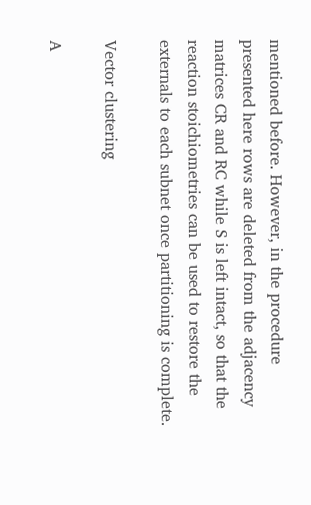mentioned before. However, in the procedure presented here rows are deleted from the adjacency matrices CR and RC while S is left intact, so that the reaction stoichiometries can be used to restore the externals to each subnet once partitioning is complete.

Vector clustering

A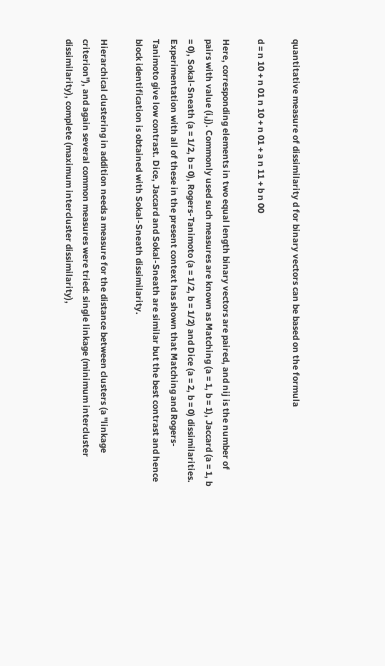quantitative measure of dissimilarity d for binary vectors can be based on the formula

d = n 10 + n 01 n 10 + n 01 + a n 11 + b n 00

Here, corresponding elements in two equal length binary vectors are paired, and nij is the number of pairs with value (i,j). Commonly used such measures are known as Matching (a = 1, b = 1), Jaccard (a = 1, b = 0), Sokal-Sneath (a = 1/2, b = 0), Rogers-Tanimoto (a = 1/2, b = 1/2) and Dice (a = 2, b = 0) dissimilarities. Experimentation with all of these in the present context has shown that Matching and Rogers-Tanimoto give low contrast. Dice, Jaccard and Sokal-Sneath are similar but the best contrast and hence block identification is obtained with Sokal-Sneath dissimilarity.

Hierarchical clustering in addition needs a measure for the distance between clusters (a "linkage criterion"), and again several common measures were tried: single linkage (minimum intercluster dissimilarity), complete (maximum intercluster dissimilarity),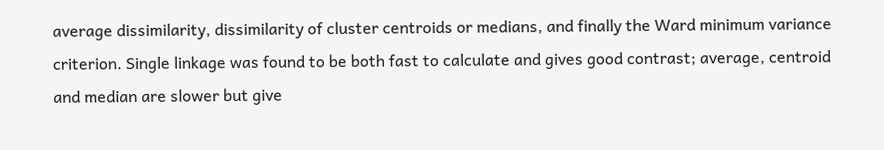average dissimilarity, dissimilarity of cluster centroids or medians, and finally the Ward minimum variance criterion. Single linkage was found to be both fast to calculate and gives good contrast; average, centroid and median are slower but give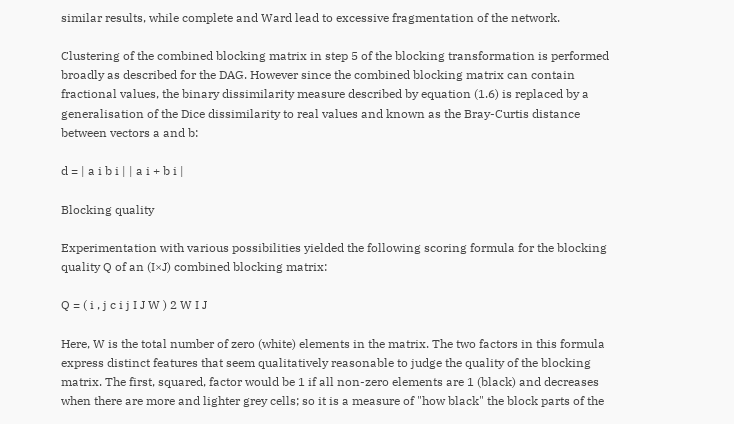similar results, while complete and Ward lead to excessive fragmentation of the network.

Clustering of the combined blocking matrix in step 5 of the blocking transformation is performed broadly as described for the DAG. However since the combined blocking matrix can contain fractional values, the binary dissimilarity measure described by equation (1.6) is replaced by a generalisation of the Dice dissimilarity to real values and known as the Bray-Curtis distance between vectors a and b:

d = | a i b i | | a i + b i |

Blocking quality

Experimentation with various possibilities yielded the following scoring formula for the blocking quality Q of an (I×J) combined blocking matrix:

Q = ( i , j c i j I J W ) 2 W I J

Here, W is the total number of zero (white) elements in the matrix. The two factors in this formula express distinct features that seem qualitatively reasonable to judge the quality of the blocking matrix. The first, squared, factor would be 1 if all non-zero elements are 1 (black) and decreases when there are more and lighter grey cells; so it is a measure of "how black" the block parts of the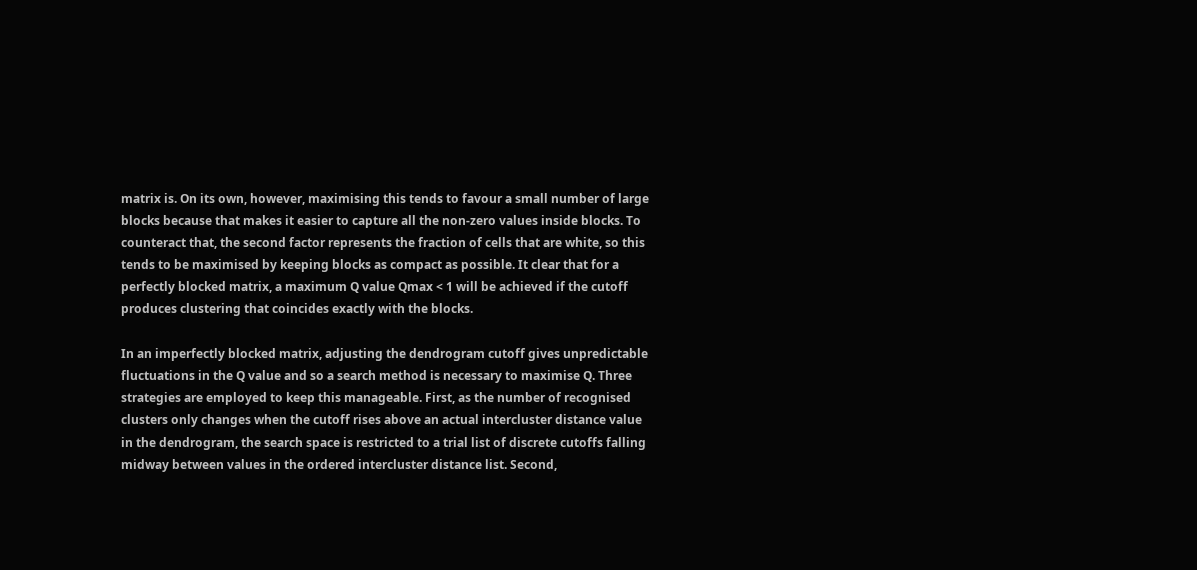matrix is. On its own, however, maximising this tends to favour a small number of large blocks because that makes it easier to capture all the non-zero values inside blocks. To counteract that, the second factor represents the fraction of cells that are white, so this tends to be maximised by keeping blocks as compact as possible. It clear that for a perfectly blocked matrix, a maximum Q value Qmax < 1 will be achieved if the cutoff produces clustering that coincides exactly with the blocks.

In an imperfectly blocked matrix, adjusting the dendrogram cutoff gives unpredictable fluctuations in the Q value and so a search method is necessary to maximise Q. Three strategies are employed to keep this manageable. First, as the number of recognised clusters only changes when the cutoff rises above an actual intercluster distance value in the dendrogram, the search space is restricted to a trial list of discrete cutoffs falling midway between values in the ordered intercluster distance list. Second,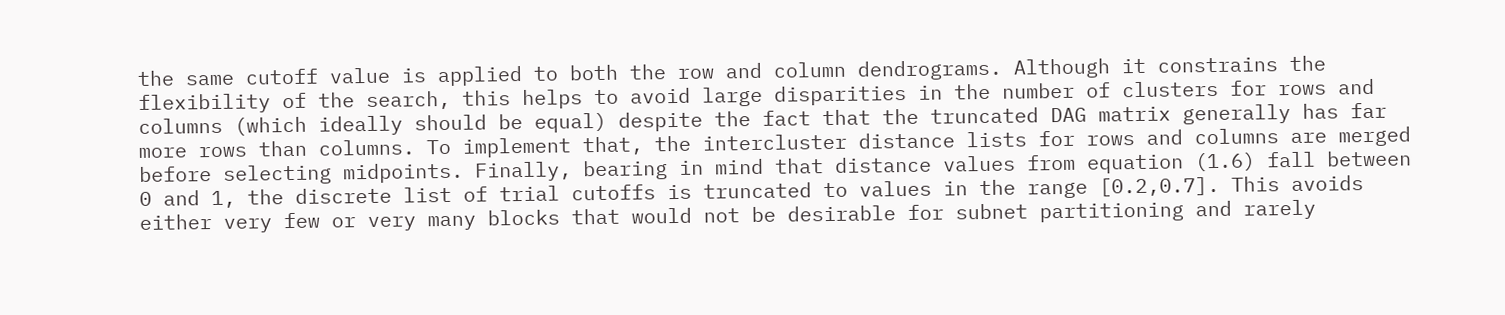the same cutoff value is applied to both the row and column dendrograms. Although it constrains the flexibility of the search, this helps to avoid large disparities in the number of clusters for rows and columns (which ideally should be equal) despite the fact that the truncated DAG matrix generally has far more rows than columns. To implement that, the intercluster distance lists for rows and columns are merged before selecting midpoints. Finally, bearing in mind that distance values from equation (1.6) fall between 0 and 1, the discrete list of trial cutoffs is truncated to values in the range [0.2,0.7]. This avoids either very few or very many blocks that would not be desirable for subnet partitioning and rarely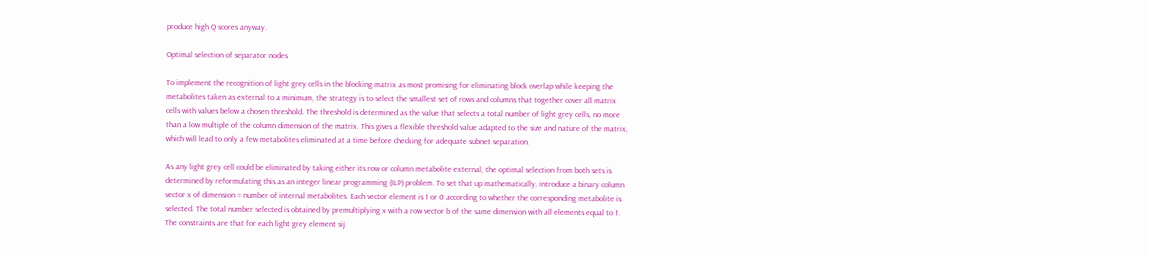produce high Q scores anyway.

Optimal selection of separator nodes

To implement the recognition of light grey cells in the blocking matrix as most promising for eliminating block overlap while keeping the metabolites taken as external to a minimum, the strategy is to select the smallest set of rows and columns that together cover all matrix cells with values below a chosen threshold. The threshold is determined as the value that selects a total number of light grey cells, no more than a low multiple of the column dimension of the matrix. This gives a flexible threshold value adapted to the size and nature of the matrix, which will lead to only a few metabolites eliminated at a time before checking for adequate subnet separation.

As any light grey cell could be eliminated by taking either its row or column metabolite external, the optimal selection from both sets is determined by reformulating this as an integer linear programming (ILP) problem. To set that up mathematically, introduce a binary column vector x of dimension = number of internal metabolites. Each vector element is 1 or 0 according to whether the corresponding metabolite is selected. The total number selected is obtained by premultiplying x with a row vector b of the same dimension with all elements equal to 1. The constraints are that for each light grey element sij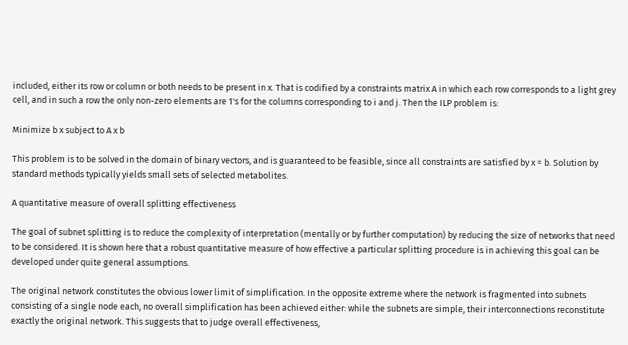included, either its row or column or both needs to be present in x. That is codified by a constraints matrix A in which each row corresponds to a light grey cell, and in such a row the only non-zero elements are 1's for the columns corresponding to i and j. Then the ILP problem is:

Minimize b x subject to A x b

This problem is to be solved in the domain of binary vectors, and is guaranteed to be feasible, since all constraints are satisfied by x = b. Solution by standard methods typically yields small sets of selected metabolites.

A quantitative measure of overall splitting effectiveness

The goal of subnet splitting is to reduce the complexity of interpretation (mentally or by further computation) by reducing the size of networks that need to be considered. It is shown here that a robust quantitative measure of how effective a particular splitting procedure is in achieving this goal can be developed under quite general assumptions.

The original network constitutes the obvious lower limit of simplification. In the opposite extreme where the network is fragmented into subnets consisting of a single node each, no overall simplification has been achieved either: while the subnets are simple, their interconnections reconstitute exactly the original network. This suggests that to judge overall effectiveness,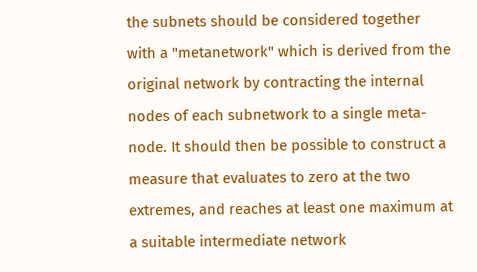the subnets should be considered together with a "metanetwork" which is derived from the original network by contracting the internal nodes of each subnetwork to a single meta-node. It should then be possible to construct a measure that evaluates to zero at the two extremes, and reaches at least one maximum at a suitable intermediate network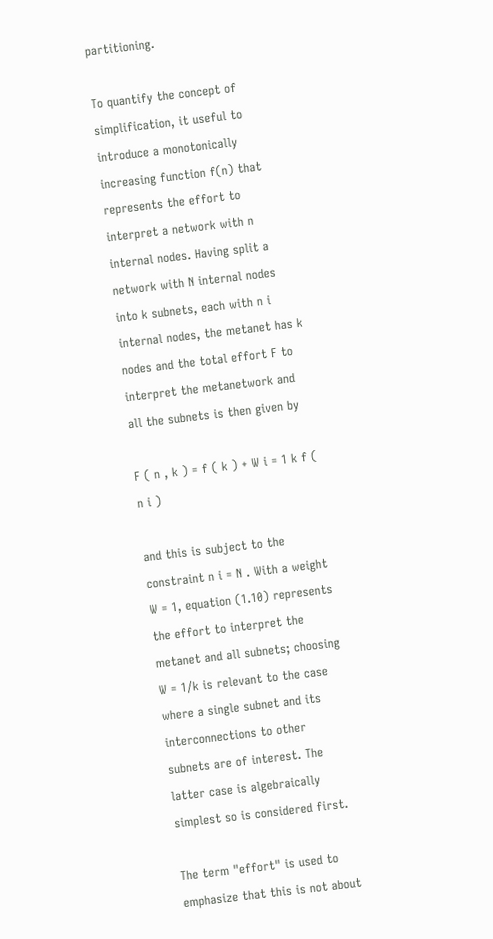partitioning.

To quantify the concept of simplification, it useful to introduce a monotonically increasing function f(n) that represents the effort to interpret a network with n internal nodes. Having split a network with N internal nodes into k subnets, each with n i internal nodes, the metanet has k nodes and the total effort F to interpret the metanetwork and all the subnets is then given by

F ( n , k ) = f ( k ) + W i = 1 k f ( n i )

and this is subject to the constraint n i = N . With a weight W = 1, equation (1.10) represents the effort to interpret the metanet and all subnets; choosing W = 1/k is relevant to the case where a single subnet and its interconnections to other subnets are of interest. The latter case is algebraically simplest so is considered first.

The term "effort" is used to emphasize that this is not about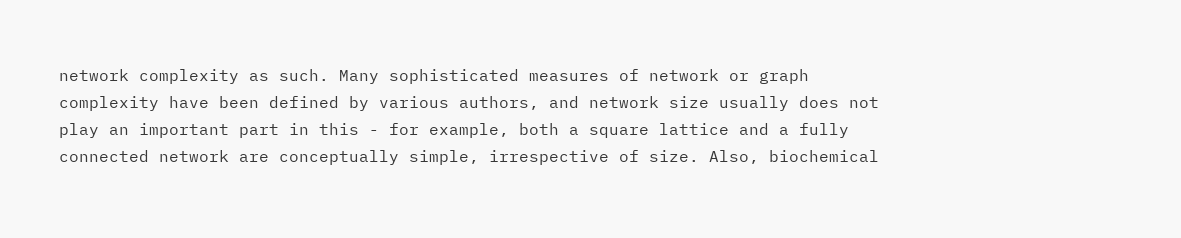network complexity as such. Many sophisticated measures of network or graph complexity have been defined by various authors, and network size usually does not play an important part in this - for example, both a square lattice and a fully connected network are conceptually simple, irrespective of size. Also, biochemical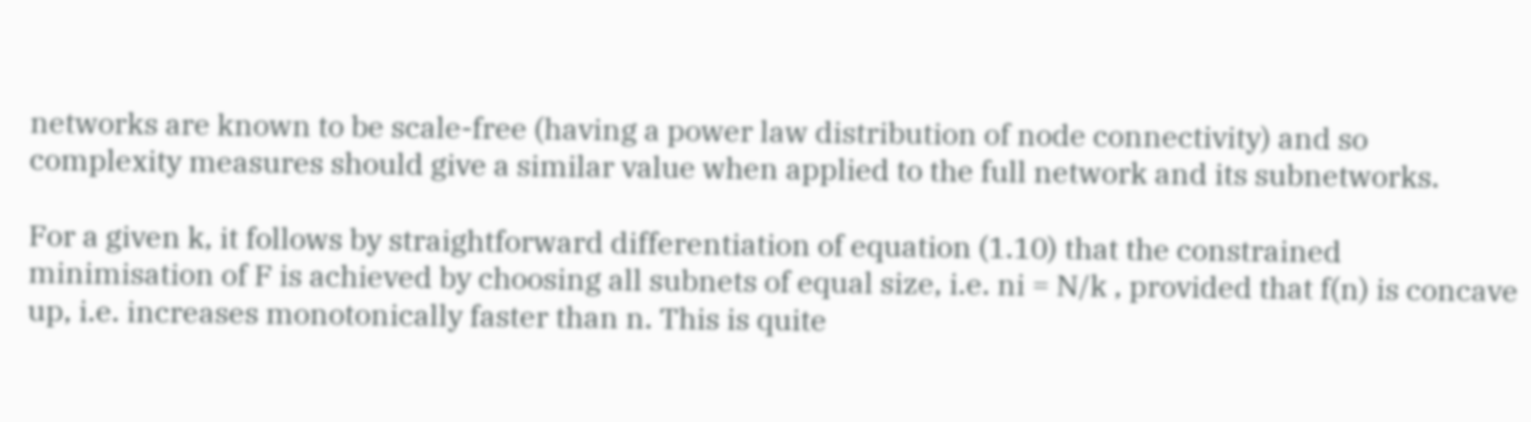networks are known to be scale-free (having a power law distribution of node connectivity) and so complexity measures should give a similar value when applied to the full network and its subnetworks.

For a given k, it follows by straightforward differentiation of equation (1.10) that the constrained minimisation of F is achieved by choosing all subnets of equal size, i.e. ni = N/k , provided that f(n) is concave up, i.e. increases monotonically faster than n. This is quite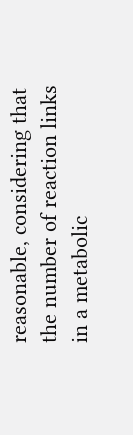reasonable, considering that the number of reaction links in a metabolic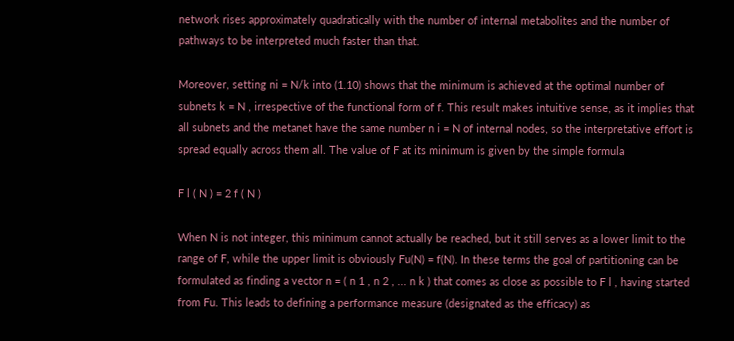network rises approximately quadratically with the number of internal metabolites and the number of pathways to be interpreted much faster than that.

Moreover, setting ni = N/k into (1.10) shows that the minimum is achieved at the optimal number of subnets k = N , irrespective of the functional form of f. This result makes intuitive sense, as it implies that all subnets and the metanet have the same number n i = N of internal nodes, so the interpretative effort is spread equally across them all. The value of F at its minimum is given by the simple formula

F l ( N ) = 2 f ( N )

When N is not integer, this minimum cannot actually be reached, but it still serves as a lower limit to the range of F, while the upper limit is obviously Fu(N) = f(N). In these terms the goal of partitioning can be formulated as finding a vector n = ( n 1 , n 2 , ... n k ) that comes as close as possible to F l , having started from Fu. This leads to defining a performance measure (designated as the efficacy) as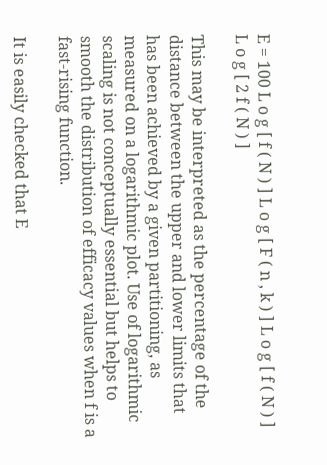E = 100 L o g [ f ( N ) ] L o g [ F ( n , k ) ] L o g [ f ( N ) ] L o g [ 2 f ( N ) ]

This may be interpreted as the percentage of the distance between the upper and lower limits that has been achieved by a given partitioning, as measured on a logarithmic plot. Use of logarithmic scaling is not conceptually essential but helps to smooth the distribution of efficacy values when f is a fast-rising function.

It is easily checked that E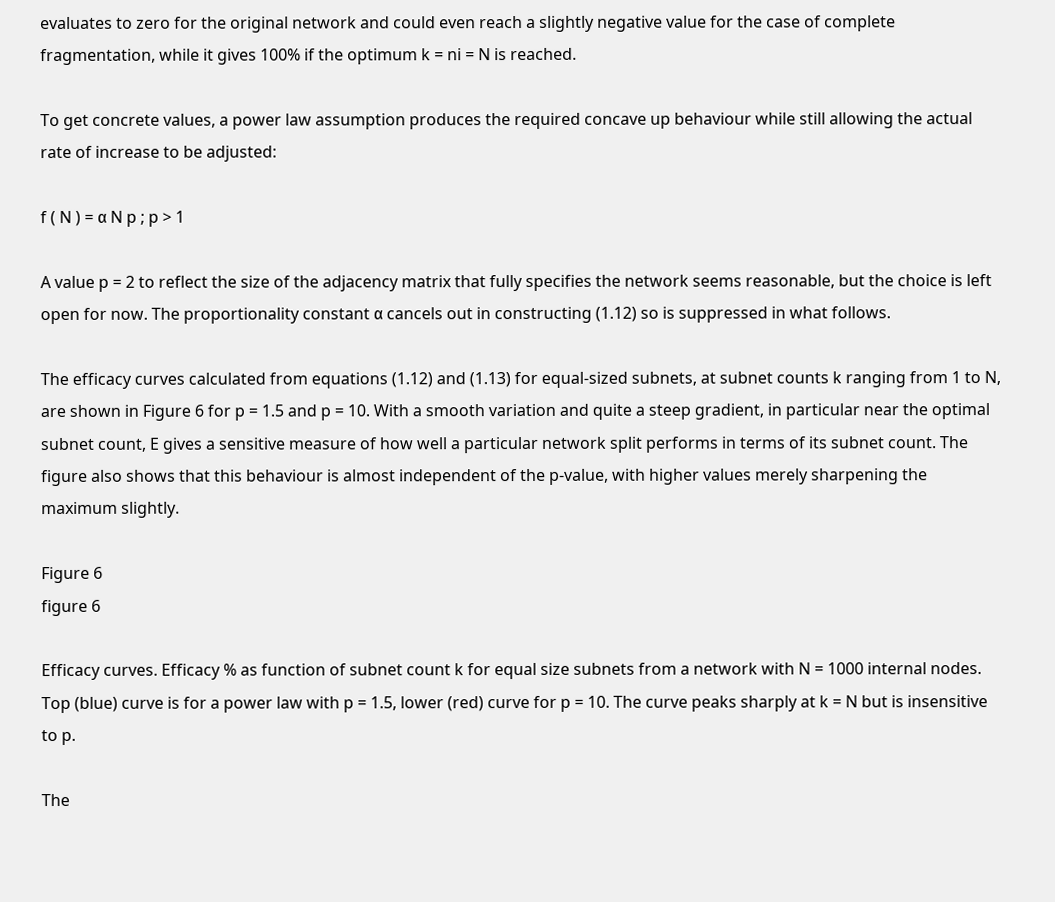evaluates to zero for the original network and could even reach a slightly negative value for the case of complete fragmentation, while it gives 100% if the optimum k = ni = N is reached.

To get concrete values, a power law assumption produces the required concave up behaviour while still allowing the actual rate of increase to be adjusted:

f ( N ) = α N p ; p > 1

A value p = 2 to reflect the size of the adjacency matrix that fully specifies the network seems reasonable, but the choice is left open for now. The proportionality constant α cancels out in constructing (1.12) so is suppressed in what follows.

The efficacy curves calculated from equations (1.12) and (1.13) for equal-sized subnets, at subnet counts k ranging from 1 to N, are shown in Figure 6 for p = 1.5 and p = 10. With a smooth variation and quite a steep gradient, in particular near the optimal subnet count, E gives a sensitive measure of how well a particular network split performs in terms of its subnet count. The figure also shows that this behaviour is almost independent of the p-value, with higher values merely sharpening the maximum slightly.

Figure 6
figure 6

Efficacy curves. Efficacy % as function of subnet count k for equal size subnets from a network with N = 1000 internal nodes. Top (blue) curve is for a power law with p = 1.5, lower (red) curve for p = 10. The curve peaks sharply at k = N but is insensitive to p.

The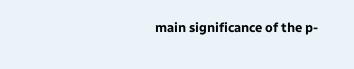main significance of the p-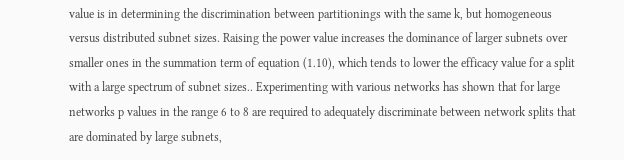value is in determining the discrimination between partitionings with the same k, but homogeneous versus distributed subnet sizes. Raising the power value increases the dominance of larger subnets over smaller ones in the summation term of equation (1.10), which tends to lower the efficacy value for a split with a large spectrum of subnet sizes.. Experimenting with various networks has shown that for large networks p values in the range 6 to 8 are required to adequately discriminate between network splits that are dominated by large subnets,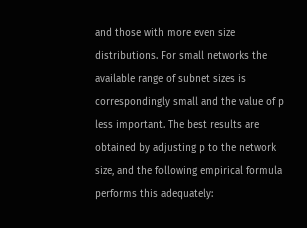and those with more even size distributions. For small networks the available range of subnet sizes is correspondingly small and the value of p less important. The best results are obtained by adjusting p to the network size, and the following empirical formula performs this adequately: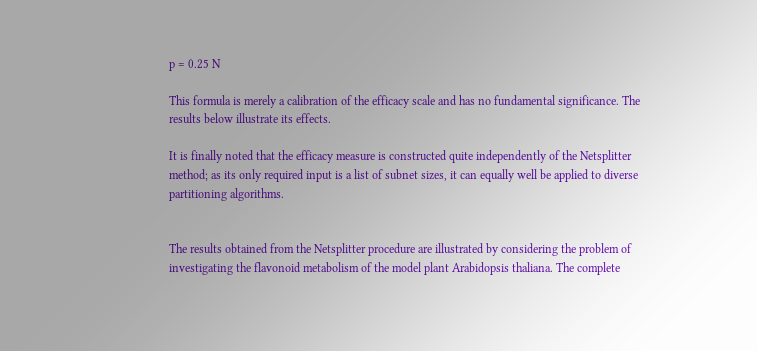p = 0.25 N

This formula is merely a calibration of the efficacy scale and has no fundamental significance. The results below illustrate its effects.

It is finally noted that the efficacy measure is constructed quite independently of the Netsplitter method; as its only required input is a list of subnet sizes, it can equally well be applied to diverse partitioning algorithms.


The results obtained from the Netsplitter procedure are illustrated by considering the problem of investigating the flavonoid metabolism of the model plant Arabidopsis thaliana. The complete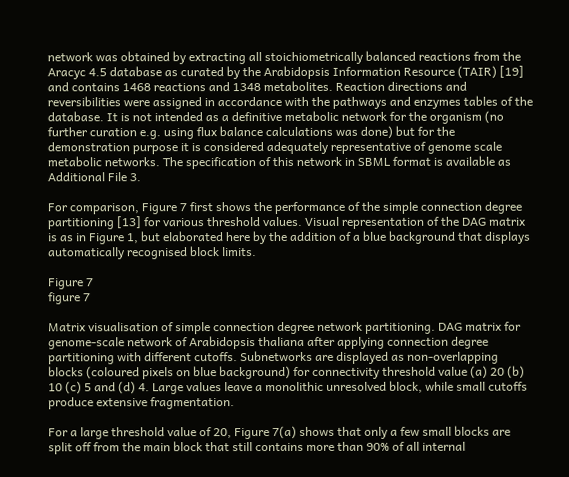network was obtained by extracting all stoichiometrically balanced reactions from the Aracyc 4.5 database as curated by the Arabidopsis Information Resource (TAIR) [19] and contains 1468 reactions and 1348 metabolites. Reaction directions and reversibilities were assigned in accordance with the pathways and enzymes tables of the database. It is not intended as a definitive metabolic network for the organism (no further curation e.g. using flux balance calculations was done) but for the demonstration purpose it is considered adequately representative of genome scale metabolic networks. The specification of this network in SBML format is available as Additional File 3.

For comparison, Figure 7 first shows the performance of the simple connection degree partitioning [13] for various threshold values. Visual representation of the DAG matrix is as in Figure 1, but elaborated here by the addition of a blue background that displays automatically recognised block limits.

Figure 7
figure 7

Matrix visualisation of simple connection degree network partitioning. DAG matrix for genome-scale network of Arabidopsis thaliana after applying connection degree partitioning with different cutoffs. Subnetworks are displayed as non-overlapping blocks (coloured pixels on blue background) for connectivity threshold value (a) 20 (b) 10 (c) 5 and (d) 4. Large values leave a monolithic unresolved block, while small cutoffs produce extensive fragmentation.

For a large threshold value of 20, Figure 7(a) shows that only a few small blocks are split off from the main block that still contains more than 90% of all internal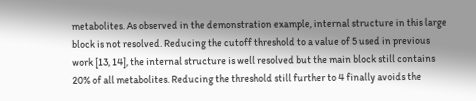metabolites. As observed in the demonstration example, internal structure in this large block is not resolved. Reducing the cutoff threshold to a value of 5 used in previous work [13, 14], the internal structure is well resolved but the main block still contains 20% of all metabolites. Reducing the threshold still further to 4 finally avoids the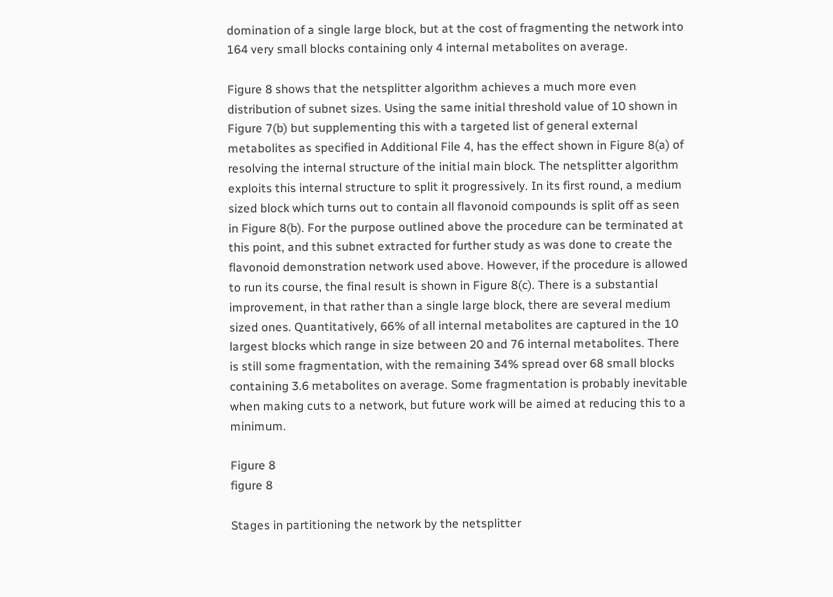domination of a single large block, but at the cost of fragmenting the network into 164 very small blocks containing only 4 internal metabolites on average.

Figure 8 shows that the netsplitter algorithm achieves a much more even distribution of subnet sizes. Using the same initial threshold value of 10 shown in Figure 7(b) but supplementing this with a targeted list of general external metabolites as specified in Additional File 4, has the effect shown in Figure 8(a) of resolving the internal structure of the initial main block. The netsplitter algorithm exploits this internal structure to split it progressively. In its first round, a medium sized block which turns out to contain all flavonoid compounds is split off as seen in Figure 8(b). For the purpose outlined above the procedure can be terminated at this point, and this subnet extracted for further study as was done to create the flavonoid demonstration network used above. However, if the procedure is allowed to run its course, the final result is shown in Figure 8(c). There is a substantial improvement, in that rather than a single large block, there are several medium sized ones. Quantitatively, 66% of all internal metabolites are captured in the 10 largest blocks which range in size between 20 and 76 internal metabolites. There is still some fragmentation, with the remaining 34% spread over 68 small blocks containing 3.6 metabolites on average. Some fragmentation is probably inevitable when making cuts to a network, but future work will be aimed at reducing this to a minimum.

Figure 8
figure 8

Stages in partitioning the network by the netsplitter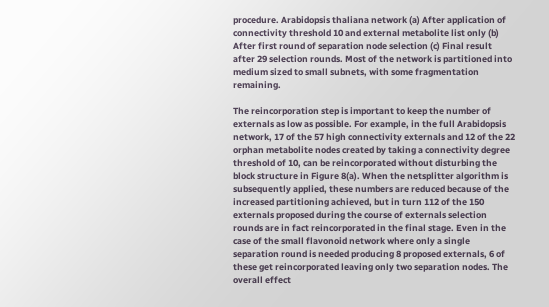procedure. Arabidopsis thaliana network (a) After application of connectivity threshold 10 and external metabolite list only (b) After first round of separation node selection (c) Final result after 29 selection rounds. Most of the network is partitioned into medium sized to small subnets, with some fragmentation remaining.

The reincorporation step is important to keep the number of externals as low as possible. For example, in the full Arabidopsis network, 17 of the 57 high connectivity externals and 12 of the 22 orphan metabolite nodes created by taking a connectivity degree threshold of 10, can be reincorporated without disturbing the block structure in Figure 8(a). When the netsplitter algorithm is subsequently applied, these numbers are reduced because of the increased partitioning achieved, but in turn 112 of the 150 externals proposed during the course of externals selection rounds are in fact reincorporated in the final stage. Even in the case of the small flavonoid network where only a single separation round is needed producing 8 proposed externals, 6 of these get reincorporated leaving only two separation nodes. The overall effect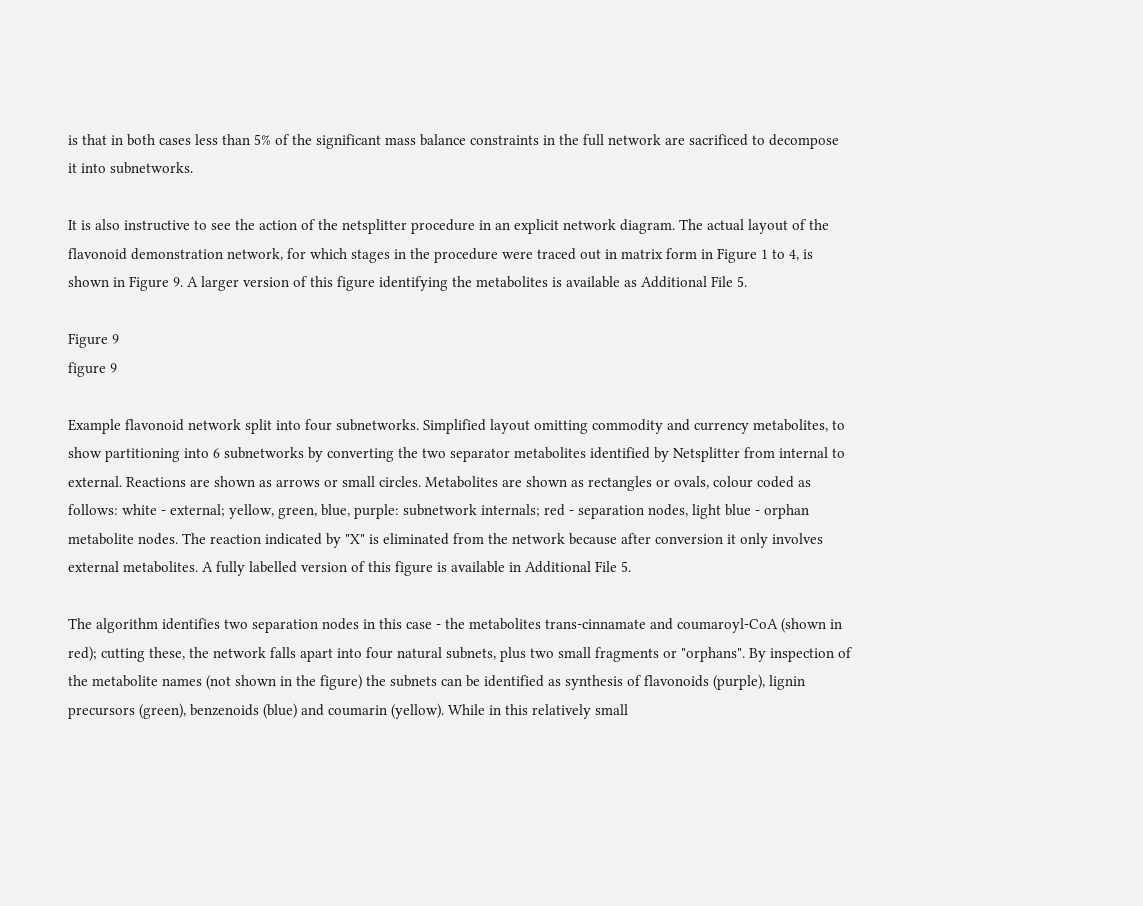is that in both cases less than 5% of the significant mass balance constraints in the full network are sacrificed to decompose it into subnetworks.

It is also instructive to see the action of the netsplitter procedure in an explicit network diagram. The actual layout of the flavonoid demonstration network, for which stages in the procedure were traced out in matrix form in Figure 1 to 4, is shown in Figure 9. A larger version of this figure identifying the metabolites is available as Additional File 5.

Figure 9
figure 9

Example flavonoid network split into four subnetworks. Simplified layout omitting commodity and currency metabolites, to show partitioning into 6 subnetworks by converting the two separator metabolites identified by Netsplitter from internal to external. Reactions are shown as arrows or small circles. Metabolites are shown as rectangles or ovals, colour coded as follows: white - external; yellow, green, blue, purple: subnetwork internals; red - separation nodes, light blue - orphan metabolite nodes. The reaction indicated by "X" is eliminated from the network because after conversion it only involves external metabolites. A fully labelled version of this figure is available in Additional File 5.

The algorithm identifies two separation nodes in this case - the metabolites trans-cinnamate and coumaroyl-CoA (shown in red); cutting these, the network falls apart into four natural subnets, plus two small fragments or "orphans". By inspection of the metabolite names (not shown in the figure) the subnets can be identified as synthesis of flavonoids (purple), lignin precursors (green), benzenoids (blue) and coumarin (yellow). While in this relatively small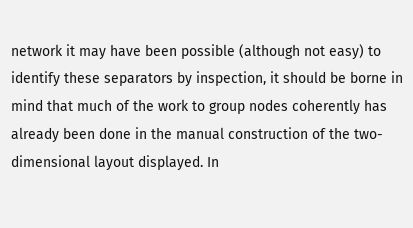network it may have been possible (although not easy) to identify these separators by inspection, it should be borne in mind that much of the work to group nodes coherently has already been done in the manual construction of the two-dimensional layout displayed. In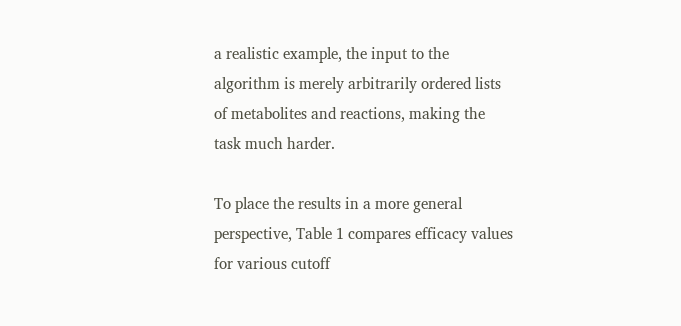a realistic example, the input to the algorithm is merely arbitrarily ordered lists of metabolites and reactions, making the task much harder.

To place the results in a more general perspective, Table 1 compares efficacy values for various cutoff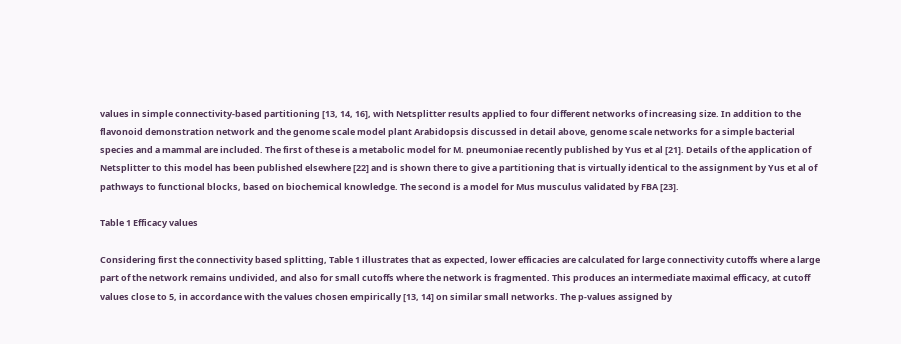values in simple connectivity-based partitioning [13, 14, 16], with Netsplitter results applied to four different networks of increasing size. In addition to the flavonoid demonstration network and the genome scale model plant Arabidopsis discussed in detail above, genome scale networks for a simple bacterial species and a mammal are included. The first of these is a metabolic model for M. pneumoniae recently published by Yus et al [21]. Details of the application of Netsplitter to this model has been published elsewhere [22] and is shown there to give a partitioning that is virtually identical to the assignment by Yus et al of pathways to functional blocks, based on biochemical knowledge. The second is a model for Mus musculus validated by FBA [23].

Table 1 Efficacy values

Considering first the connectivity based splitting, Table 1 illustrates that as expected, lower efficacies are calculated for large connectivity cutoffs where a large part of the network remains undivided, and also for small cutoffs where the network is fragmented. This produces an intermediate maximal efficacy, at cutoff values close to 5, in accordance with the values chosen empirically [13, 14] on similar small networks. The p-values assigned by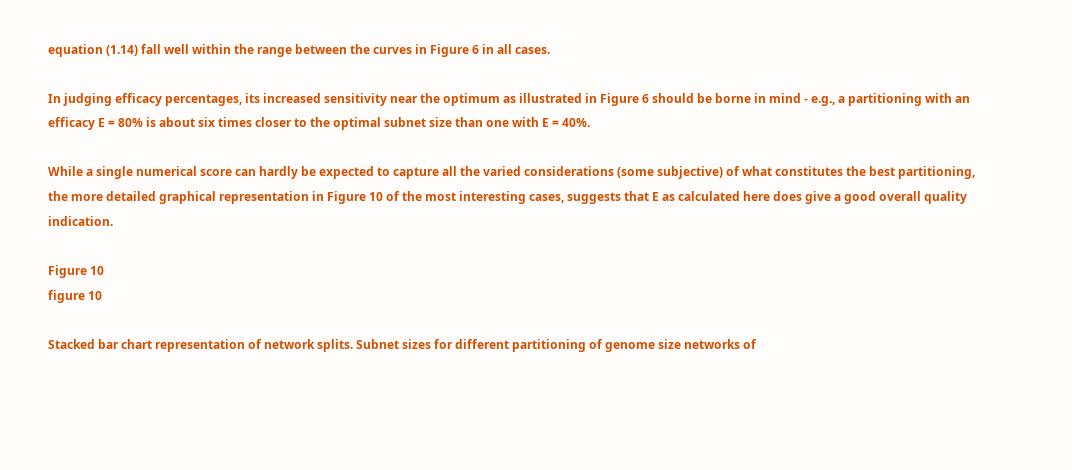equation (1.14) fall well within the range between the curves in Figure 6 in all cases.

In judging efficacy percentages, its increased sensitivity near the optimum as illustrated in Figure 6 should be borne in mind - e.g., a partitioning with an efficacy E = 80% is about six times closer to the optimal subnet size than one with E = 40%.

While a single numerical score can hardly be expected to capture all the varied considerations (some subjective) of what constitutes the best partitioning, the more detailed graphical representation in Figure 10 of the most interesting cases, suggests that E as calculated here does give a good overall quality indication.

Figure 10
figure 10

Stacked bar chart representation of network splits. Subnet sizes for different partitioning of genome size networks of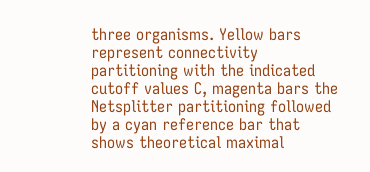three organisms. Yellow bars represent connectivity partitioning with the indicated cutoff values C, magenta bars the Netsplitter partitioning followed by a cyan reference bar that shows theoretical maximal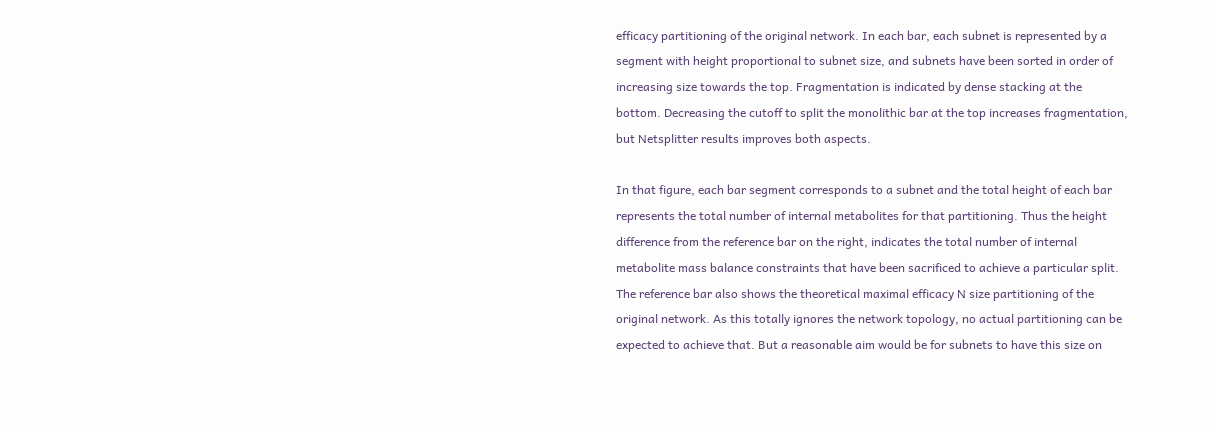efficacy partitioning of the original network. In each bar, each subnet is represented by a segment with height proportional to subnet size, and subnets have been sorted in order of increasing size towards the top. Fragmentation is indicated by dense stacking at the bottom. Decreasing the cutoff to split the monolithic bar at the top increases fragmentation, but Netsplitter results improves both aspects.

In that figure, each bar segment corresponds to a subnet and the total height of each bar represents the total number of internal metabolites for that partitioning. Thus the height difference from the reference bar on the right, indicates the total number of internal metabolite mass balance constraints that have been sacrificed to achieve a particular split. The reference bar also shows the theoretical maximal efficacy N size partitioning of the original network. As this totally ignores the network topology, no actual partitioning can be expected to achieve that. But a reasonable aim would be for subnets to have this size on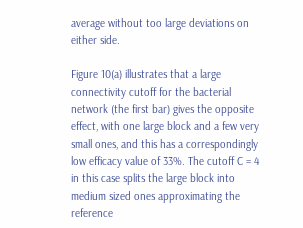average without too large deviations on either side.

Figure 10(a) illustrates that a large connectivity cutoff for the bacterial network (the first bar) gives the opposite effect, with one large block and a few very small ones, and this has a correspondingly low efficacy value of 33%. The cutoff C = 4 in this case splits the large block into medium sized ones approximating the reference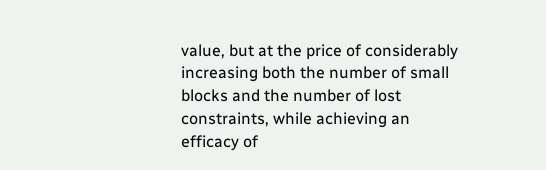value, but at the price of considerably increasing both the number of small blocks and the number of lost constraints, while achieving an efficacy of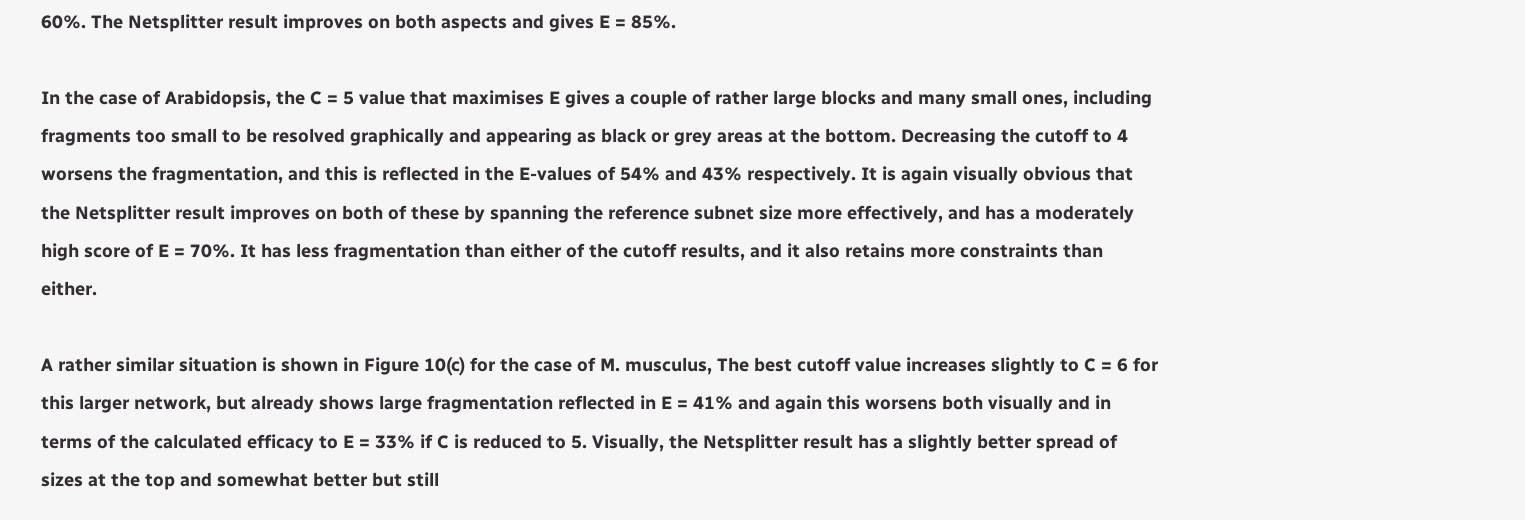60%. The Netsplitter result improves on both aspects and gives E = 85%.

In the case of Arabidopsis, the C = 5 value that maximises E gives a couple of rather large blocks and many small ones, including fragments too small to be resolved graphically and appearing as black or grey areas at the bottom. Decreasing the cutoff to 4 worsens the fragmentation, and this is reflected in the E-values of 54% and 43% respectively. It is again visually obvious that the Netsplitter result improves on both of these by spanning the reference subnet size more effectively, and has a moderately high score of E = 70%. It has less fragmentation than either of the cutoff results, and it also retains more constraints than either.

A rather similar situation is shown in Figure 10(c) for the case of M. musculus, The best cutoff value increases slightly to C = 6 for this larger network, but already shows large fragmentation reflected in E = 41% and again this worsens both visually and in terms of the calculated efficacy to E = 33% if C is reduced to 5. Visually, the Netsplitter result has a slightly better spread of sizes at the top and somewhat better but still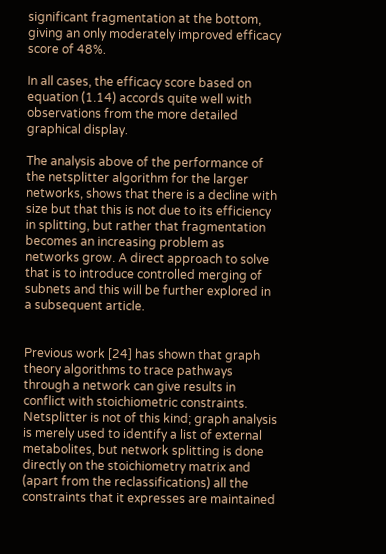significant fragmentation at the bottom, giving an only moderately improved efficacy score of 48%.

In all cases, the efficacy score based on equation (1.14) accords quite well with observations from the more detailed graphical display.

The analysis above of the performance of the netsplitter algorithm for the larger networks, shows that there is a decline with size but that this is not due to its efficiency in splitting, but rather that fragmentation becomes an increasing problem as networks grow. A direct approach to solve that is to introduce controlled merging of subnets and this will be further explored in a subsequent article.


Previous work [24] has shown that graph theory algorithms to trace pathways through a network can give results in conflict with stoichiometric constraints. Netsplitter is not of this kind; graph analysis is merely used to identify a list of external metabolites, but network splitting is done directly on the stoichiometry matrix and (apart from the reclassifications) all the constraints that it expresses are maintained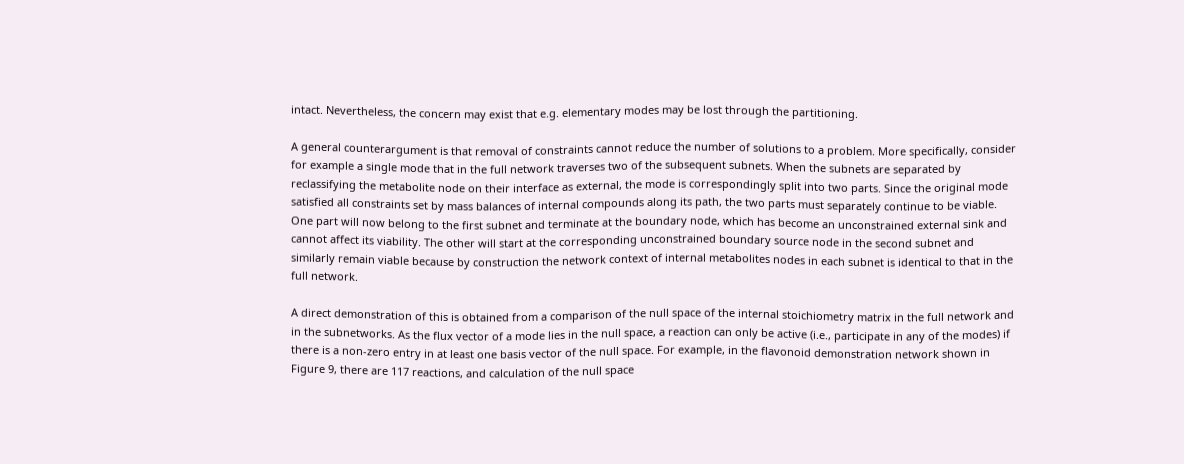intact. Nevertheless, the concern may exist that e.g. elementary modes may be lost through the partitioning.

A general counterargument is that removal of constraints cannot reduce the number of solutions to a problem. More specifically, consider for example a single mode that in the full network traverses two of the subsequent subnets. When the subnets are separated by reclassifying the metabolite node on their interface as external, the mode is correspondingly split into two parts. Since the original mode satisfied all constraints set by mass balances of internal compounds along its path, the two parts must separately continue to be viable. One part will now belong to the first subnet and terminate at the boundary node, which has become an unconstrained external sink and cannot affect its viability. The other will start at the corresponding unconstrained boundary source node in the second subnet and similarly remain viable because by construction the network context of internal metabolites nodes in each subnet is identical to that in the full network.

A direct demonstration of this is obtained from a comparison of the null space of the internal stoichiometry matrix in the full network and in the subnetworks. As the flux vector of a mode lies in the null space, a reaction can only be active (i.e., participate in any of the modes) if there is a non-zero entry in at least one basis vector of the null space. For example, in the flavonoid demonstration network shown in Figure 9, there are 117 reactions, and calculation of the null space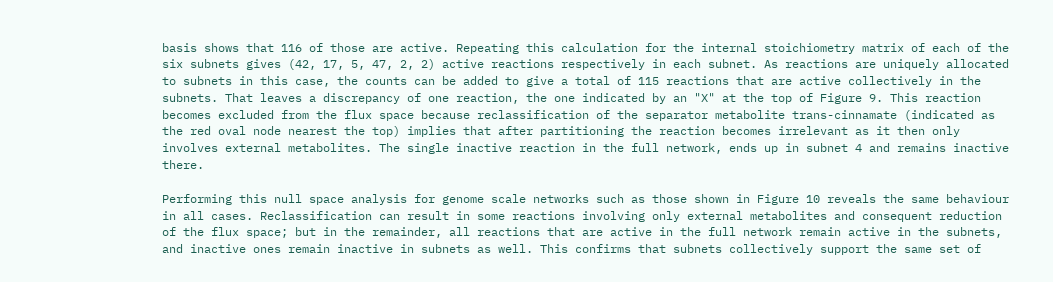basis shows that 116 of those are active. Repeating this calculation for the internal stoichiometry matrix of each of the six subnets gives (42, 17, 5, 47, 2, 2) active reactions respectively in each subnet. As reactions are uniquely allocated to subnets in this case, the counts can be added to give a total of 115 reactions that are active collectively in the subnets. That leaves a discrepancy of one reaction, the one indicated by an "X" at the top of Figure 9. This reaction becomes excluded from the flux space because reclassification of the separator metabolite trans-cinnamate (indicated as the red oval node nearest the top) implies that after partitioning the reaction becomes irrelevant as it then only involves external metabolites. The single inactive reaction in the full network, ends up in subnet 4 and remains inactive there.

Performing this null space analysis for genome scale networks such as those shown in Figure 10 reveals the same behaviour in all cases. Reclassification can result in some reactions involving only external metabolites and consequent reduction of the flux space; but in the remainder, all reactions that are active in the full network remain active in the subnets, and inactive ones remain inactive in subnets as well. This confirms that subnets collectively support the same set of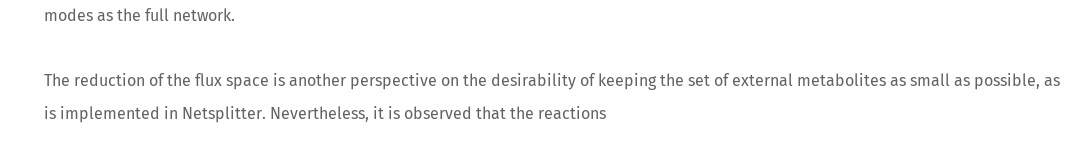modes as the full network.

The reduction of the flux space is another perspective on the desirability of keeping the set of external metabolites as small as possible, as is implemented in Netsplitter. Nevertheless, it is observed that the reactions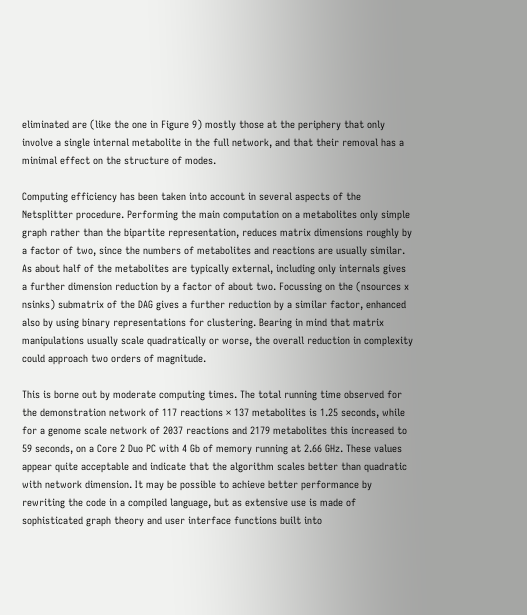eliminated are (like the one in Figure 9) mostly those at the periphery that only involve a single internal metabolite in the full network, and that their removal has a minimal effect on the structure of modes.

Computing efficiency has been taken into account in several aspects of the Netsplitter procedure. Performing the main computation on a metabolites only simple graph rather than the bipartite representation, reduces matrix dimensions roughly by a factor of two, since the numbers of metabolites and reactions are usually similar. As about half of the metabolites are typically external, including only internals gives a further dimension reduction by a factor of about two. Focussing on the (nsources x nsinks) submatrix of the DAG gives a further reduction by a similar factor, enhanced also by using binary representations for clustering. Bearing in mind that matrix manipulations usually scale quadratically or worse, the overall reduction in complexity could approach two orders of magnitude.

This is borne out by moderate computing times. The total running time observed for the demonstration network of 117 reactions × 137 metabolites is 1.25 seconds, while for a genome scale network of 2037 reactions and 2179 metabolites this increased to 59 seconds, on a Core 2 Duo PC with 4 Gb of memory running at 2.66 GHz. These values appear quite acceptable and indicate that the algorithm scales better than quadratic with network dimension. It may be possible to achieve better performance by rewriting the code in a compiled language, but as extensive use is made of sophisticated graph theory and user interface functions built into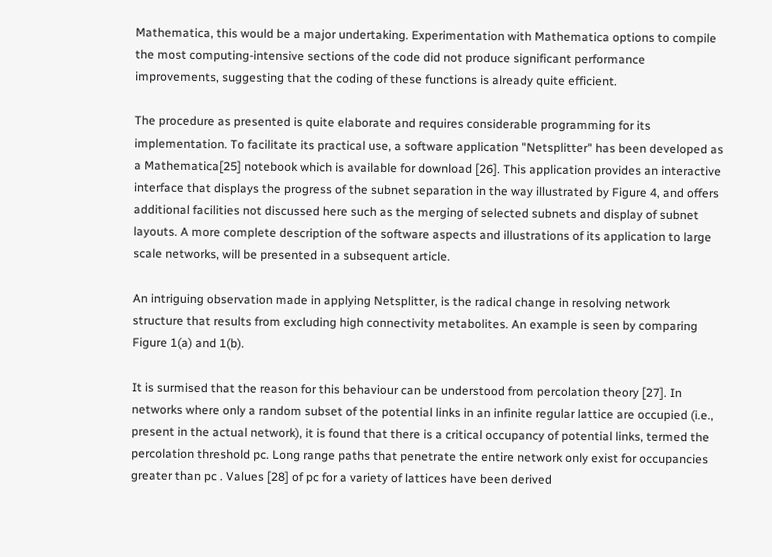Mathematica, this would be a major undertaking. Experimentation with Mathematica options to compile the most computing-intensive sections of the code did not produce significant performance improvements, suggesting that the coding of these functions is already quite efficient.

The procedure as presented is quite elaborate and requires considerable programming for its implementation. To facilitate its practical use, a software application "Netsplitter" has been developed as a Mathematica[25] notebook which is available for download [26]. This application provides an interactive interface that displays the progress of the subnet separation in the way illustrated by Figure 4, and offers additional facilities not discussed here such as the merging of selected subnets and display of subnet layouts. A more complete description of the software aspects and illustrations of its application to large scale networks, will be presented in a subsequent article.

An intriguing observation made in applying Netsplitter, is the radical change in resolving network structure that results from excluding high connectivity metabolites. An example is seen by comparing Figure 1(a) and 1(b).

It is surmised that the reason for this behaviour can be understood from percolation theory [27]. In networks where only a random subset of the potential links in an infinite regular lattice are occupied (i.e., present in the actual network), it is found that there is a critical occupancy of potential links, termed the percolation threshold pc. Long range paths that penetrate the entire network only exist for occupancies greater than pc . Values [28] of pc for a variety of lattices have been derived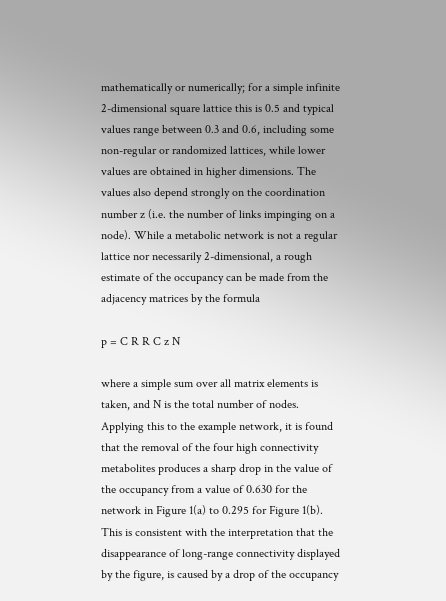mathematically or numerically; for a simple infinite 2-dimensional square lattice this is 0.5 and typical values range between 0.3 and 0.6, including some non-regular or randomized lattices, while lower values are obtained in higher dimensions. The values also depend strongly on the coordination number z (i.e. the number of links impinging on a node). While a metabolic network is not a regular lattice nor necessarily 2-dimensional, a rough estimate of the occupancy can be made from the adjacency matrices by the formula

p = C R R C z N

where a simple sum over all matrix elements is taken, and N is the total number of nodes. Applying this to the example network, it is found that the removal of the four high connectivity metabolites produces a sharp drop in the value of the occupancy from a value of 0.630 for the network in Figure 1(a) to 0.295 for Figure 1(b). This is consistent with the interpretation that the disappearance of long-range connectivity displayed by the figure, is caused by a drop of the occupancy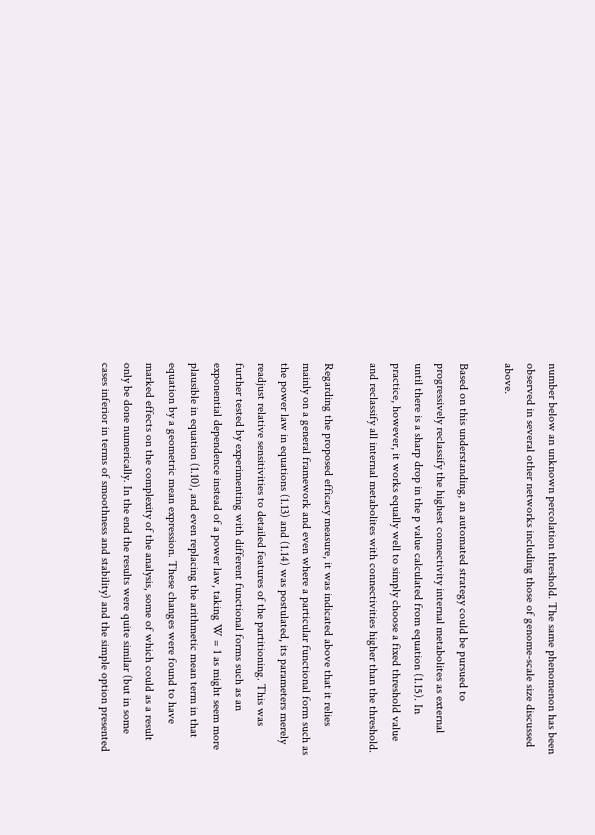number below an unknown percolation threshold. The same phenomenon has been observed in several other networks including those of genome-scale size discussed above.

Based on this understanding, an automated strategy could be pursued to progressively reclassify the highest connectivity internal metabolites as external until there is a sharp drop in the p value calculated from equation (1.15). In practice, however, it works equally well to simply choose a fixed threshold value and reclassify all internal metabolites with connectivities higher than the threshold.

Regarding the proposed efficacy measure, it was indicated above that it relies mainly on a general framework and even where a particular functional form such as the power law in equations (1.13) and (1.14) was postulated, its parameters merely readjust relative sensitivities to detailed features of the partitioning. This was further tested by experimenting with different functional forms such as an exponential dependence instead of a power law, taking W = 1 as might seem more plausible in equation (1.10), and even replacing the arithmetic mean term in that equation by a geometric mean expression. These changes were found to have marked effects on the complexity of the analysis, some of which could as a result only be done numerically. In the end the results were quite similar (but in some cases inferior in terms of smoothness and stability) and the simple option presented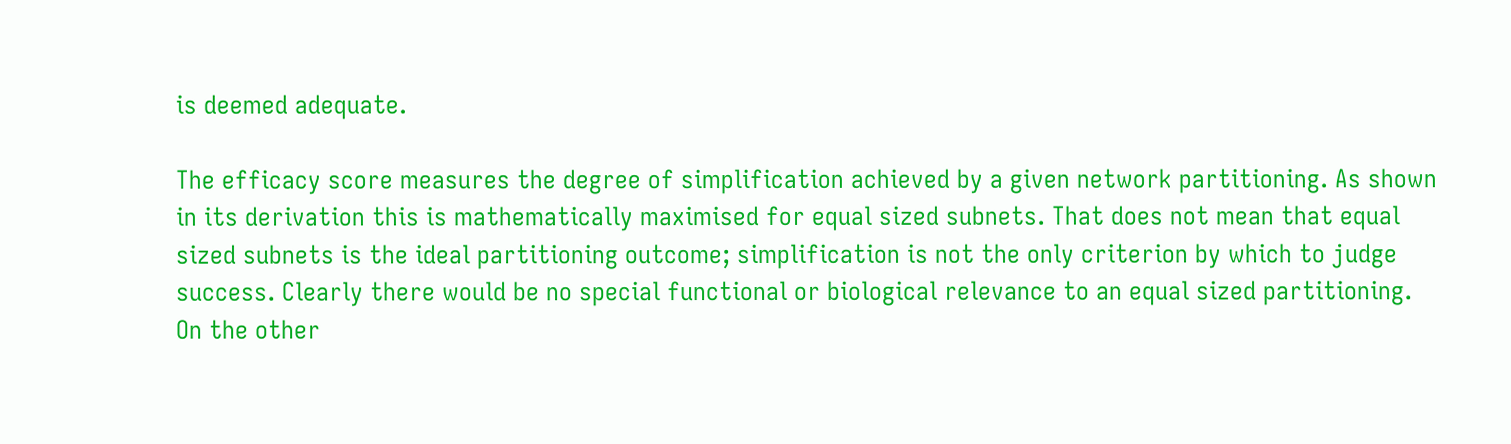is deemed adequate.

The efficacy score measures the degree of simplification achieved by a given network partitioning. As shown in its derivation this is mathematically maximised for equal sized subnets. That does not mean that equal sized subnets is the ideal partitioning outcome; simplification is not the only criterion by which to judge success. Clearly there would be no special functional or biological relevance to an equal sized partitioning. On the other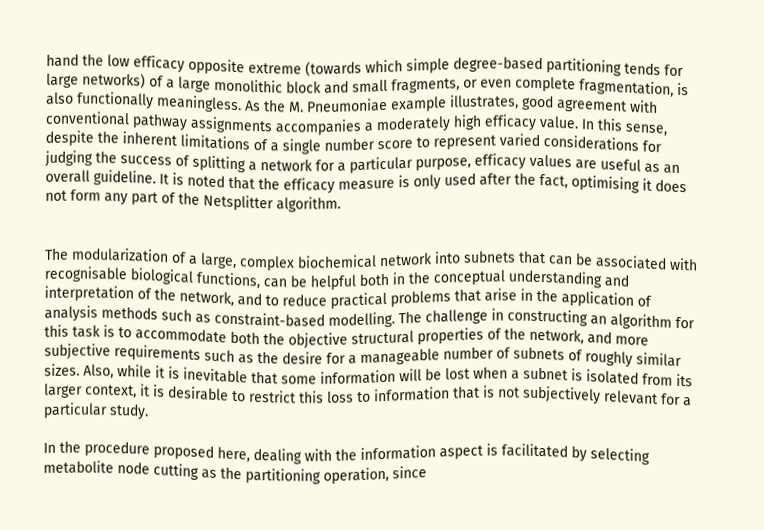hand the low efficacy opposite extreme (towards which simple degree-based partitioning tends for large networks) of a large monolithic block and small fragments, or even complete fragmentation, is also functionally meaningless. As the M. Pneumoniae example illustrates, good agreement with conventional pathway assignments accompanies a moderately high efficacy value. In this sense, despite the inherent limitations of a single number score to represent varied considerations for judging the success of splitting a network for a particular purpose, efficacy values are useful as an overall guideline. It is noted that the efficacy measure is only used after the fact, optimising it does not form any part of the Netsplitter algorithm.


The modularization of a large, complex biochemical network into subnets that can be associated with recognisable biological functions, can be helpful both in the conceptual understanding and interpretation of the network, and to reduce practical problems that arise in the application of analysis methods such as constraint-based modelling. The challenge in constructing an algorithm for this task is to accommodate both the objective structural properties of the network, and more subjective requirements such as the desire for a manageable number of subnets of roughly similar sizes. Also, while it is inevitable that some information will be lost when a subnet is isolated from its larger context, it is desirable to restrict this loss to information that is not subjectively relevant for a particular study.

In the procedure proposed here, dealing with the information aspect is facilitated by selecting metabolite node cutting as the partitioning operation, since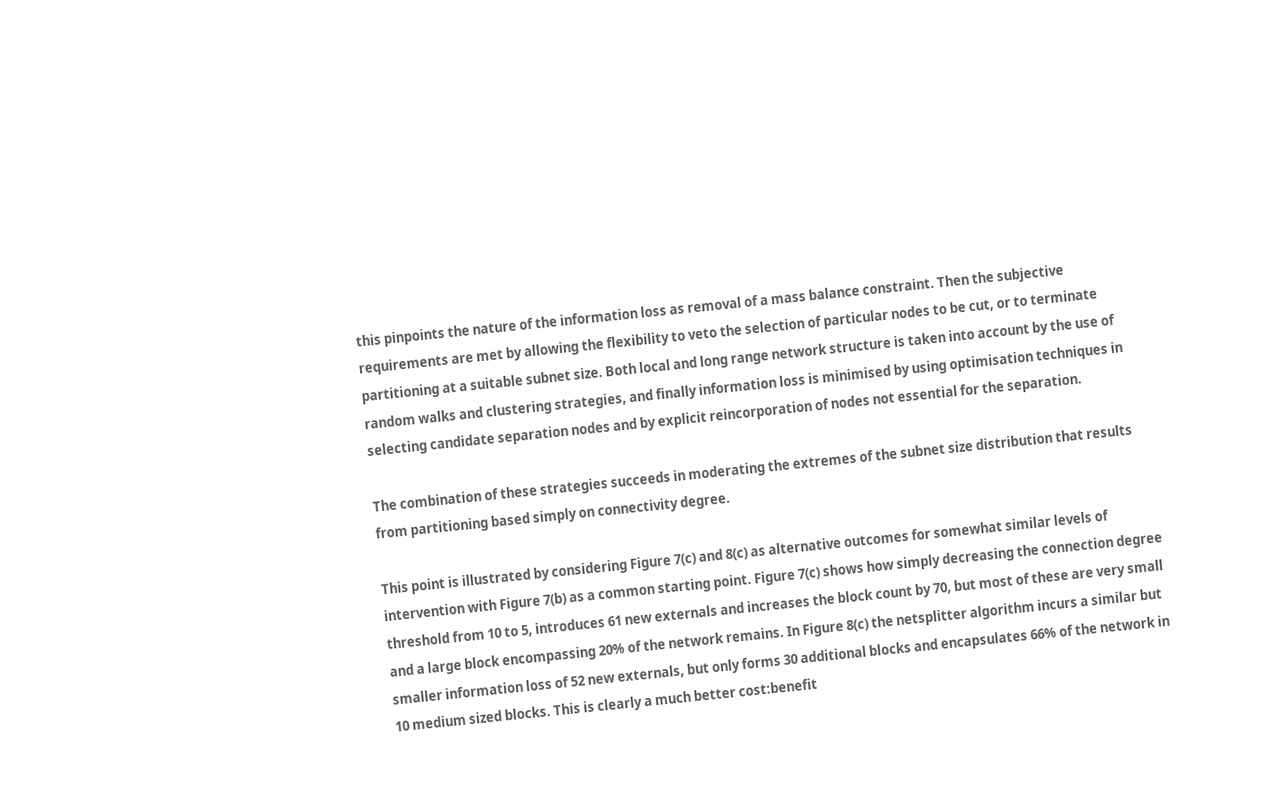this pinpoints the nature of the information loss as removal of a mass balance constraint. Then the subjective requirements are met by allowing the flexibility to veto the selection of particular nodes to be cut, or to terminate partitioning at a suitable subnet size. Both local and long range network structure is taken into account by the use of random walks and clustering strategies, and finally information loss is minimised by using optimisation techniques in selecting candidate separation nodes and by explicit reincorporation of nodes not essential for the separation.

The combination of these strategies succeeds in moderating the extremes of the subnet size distribution that results from partitioning based simply on connectivity degree.

This point is illustrated by considering Figure 7(c) and 8(c) as alternative outcomes for somewhat similar levels of intervention with Figure 7(b) as a common starting point. Figure 7(c) shows how simply decreasing the connection degree threshold from 10 to 5, introduces 61 new externals and increases the block count by 70, but most of these are very small and a large block encompassing 20% of the network remains. In Figure 8(c) the netsplitter algorithm incurs a similar but smaller information loss of 52 new externals, but only forms 30 additional blocks and encapsulates 66% of the network in 10 medium sized blocks. This is clearly a much better cost:benefit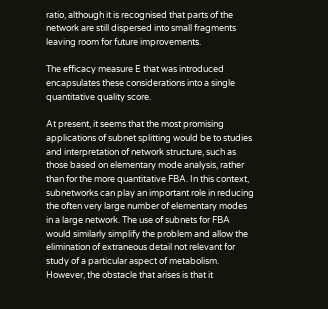ratio, although it is recognised that parts of the network are still dispersed into small fragments leaving room for future improvements.

The efficacy measure E that was introduced encapsulates these considerations into a single quantitative quality score.

At present, it seems that the most promising applications of subnet splitting would be to studies and interpretation of network structure, such as those based on elementary mode analysis, rather than for the more quantitative FBA. In this context, subnetworks can play an important role in reducing the often very large number of elementary modes in a large network. The use of subnets for FBA would similarly simplify the problem and allow the elimination of extraneous detail not relevant for study of a particular aspect of metabolism. However, the obstacle that arises is that it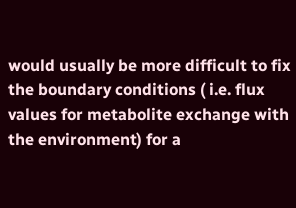would usually be more difficult to fix the boundary conditions ( i.e. flux values for metabolite exchange with the environment) for a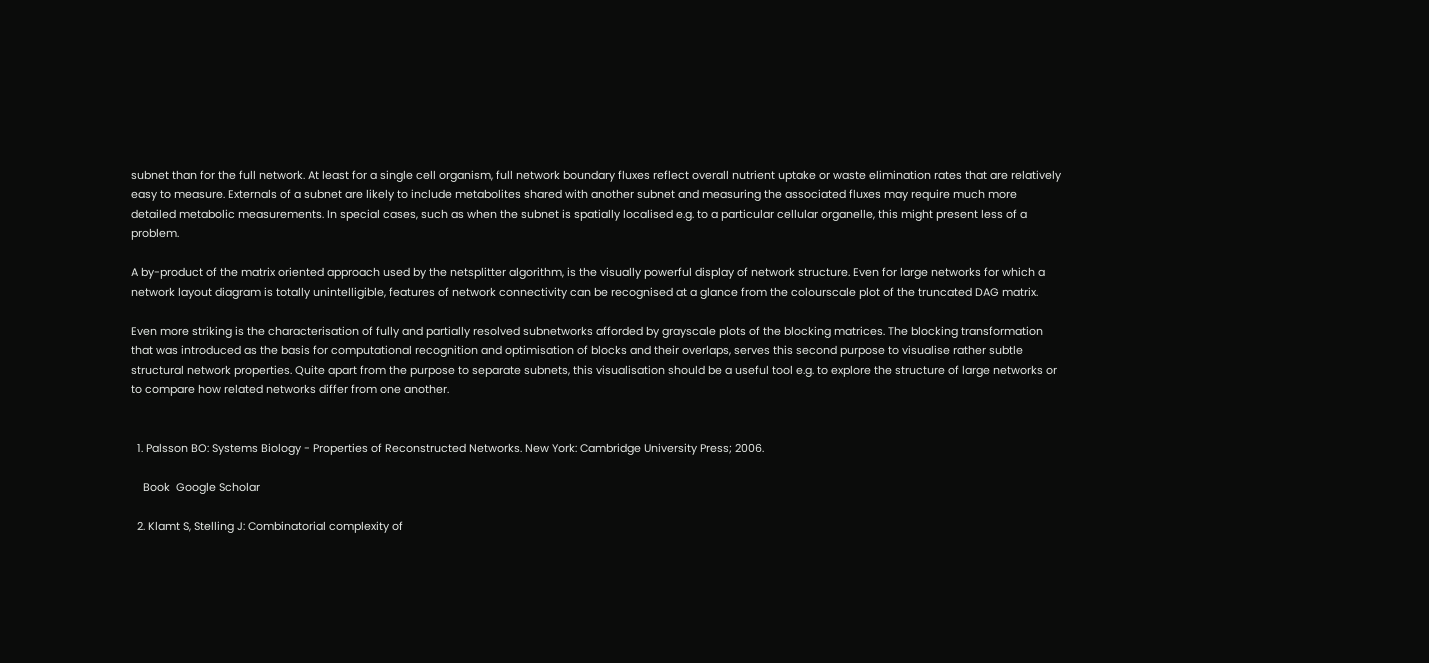subnet than for the full network. At least for a single cell organism, full network boundary fluxes reflect overall nutrient uptake or waste elimination rates that are relatively easy to measure. Externals of a subnet are likely to include metabolites shared with another subnet and measuring the associated fluxes may require much more detailed metabolic measurements. In special cases, such as when the subnet is spatially localised e.g. to a particular cellular organelle, this might present less of a problem.

A by-product of the matrix oriented approach used by the netsplitter algorithm, is the visually powerful display of network structure. Even for large networks for which a network layout diagram is totally unintelligible, features of network connectivity can be recognised at a glance from the colourscale plot of the truncated DAG matrix.

Even more striking is the characterisation of fully and partially resolved subnetworks afforded by grayscale plots of the blocking matrices. The blocking transformation that was introduced as the basis for computational recognition and optimisation of blocks and their overlaps, serves this second purpose to visualise rather subtle structural network properties. Quite apart from the purpose to separate subnets, this visualisation should be a useful tool e.g. to explore the structure of large networks or to compare how related networks differ from one another.


  1. Palsson BO: Systems Biology - Properties of Reconstructed Networks. New York: Cambridge University Press; 2006.

    Book  Google Scholar

  2. Klamt S, Stelling J: Combinatorial complexity of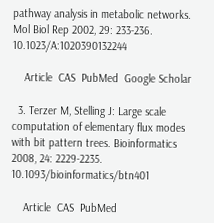pathway analysis in metabolic networks. Mol Biol Rep 2002, 29: 233-236. 10.1023/A:1020390132244

    Article  CAS  PubMed  Google Scholar

  3. Terzer M, Stelling J: Large scale computation of elementary flux modes with bit pattern trees. Bioinformatics 2008, 24: 2229-2235. 10.1093/bioinformatics/btn401

    Article  CAS  PubMed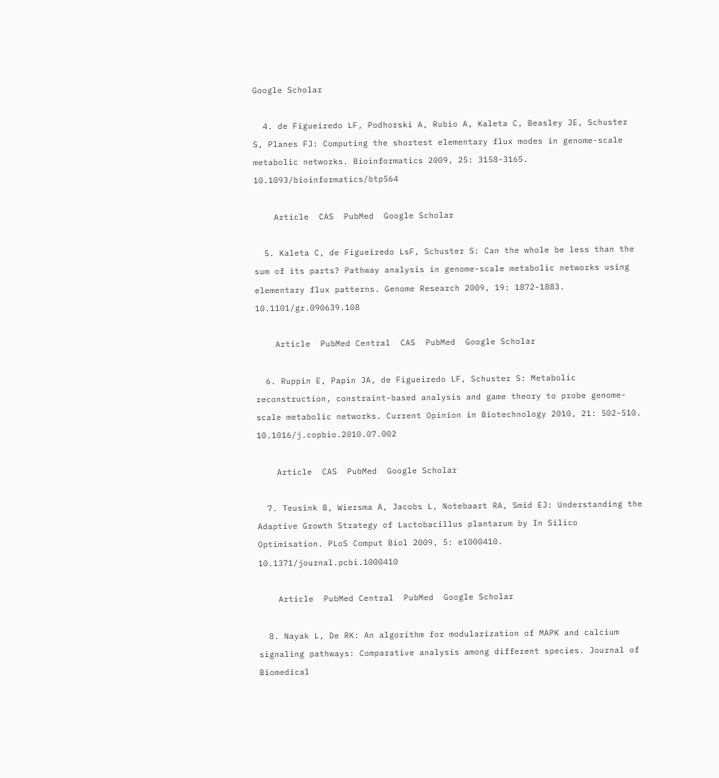Google Scholar

  4. de Figueiredo LF, Podhorski A, Rubio A, Kaleta C, Beasley JE, Schuster S, Planes FJ: Computing the shortest elementary flux modes in genome-scale metabolic networks. Bioinformatics 2009, 25: 3158-3165. 10.1093/bioinformatics/btp564

    Article  CAS  PubMed  Google Scholar

  5. Kaleta C, de Figueiredo LsF, Schuster S: Can the whole be less than the sum of its parts? Pathway analysis in genome-scale metabolic networks using elementary flux patterns. Genome Research 2009, 19: 1872-1883. 10.1101/gr.090639.108

    Article  PubMed Central  CAS  PubMed  Google Scholar

  6. Ruppin E, Papin JA, de Figueiredo LF, Schuster S: Metabolic reconstruction, constraint-based analysis and game theory to probe genome-scale metabolic networks. Current Opinion in Biotechnology 2010, 21: 502-510. 10.1016/j.copbio.2010.07.002

    Article  CAS  PubMed  Google Scholar

  7. Teusink B, Wiersma A, Jacobs L, Notebaart RA, Smid EJ: Understanding the Adaptive Growth Strategy of Lactobacillus plantarum by In Silico Optimisation. PLoS Comput Biol 2009, 5: e1000410. 10.1371/journal.pcbi.1000410

    Article  PubMed Central  PubMed  Google Scholar

  8. Nayak L, De RK: An algorithm for modularization of MAPK and calcium signaling pathways: Comparative analysis among different species. Journal of Biomedical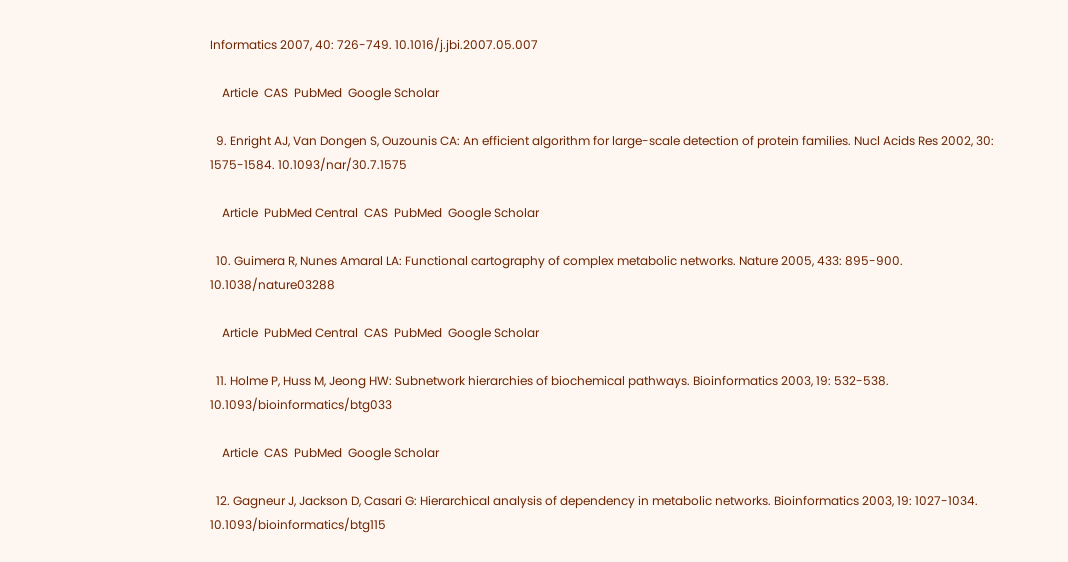Informatics 2007, 40: 726-749. 10.1016/j.jbi.2007.05.007

    Article  CAS  PubMed  Google Scholar

  9. Enright AJ, Van Dongen S, Ouzounis CA: An efficient algorithm for large-scale detection of protein families. Nucl Acids Res 2002, 30: 1575-1584. 10.1093/nar/30.7.1575

    Article  PubMed Central  CAS  PubMed  Google Scholar

  10. Guimera R, Nunes Amaral LA: Functional cartography of complex metabolic networks. Nature 2005, 433: 895-900. 10.1038/nature03288

    Article  PubMed Central  CAS  PubMed  Google Scholar

  11. Holme P, Huss M, Jeong HW: Subnetwork hierarchies of biochemical pathways. Bioinformatics 2003, 19: 532-538. 10.1093/bioinformatics/btg033

    Article  CAS  PubMed  Google Scholar

  12. Gagneur J, Jackson D, Casari G: Hierarchical analysis of dependency in metabolic networks. Bioinformatics 2003, 19: 1027-1034. 10.1093/bioinformatics/btg115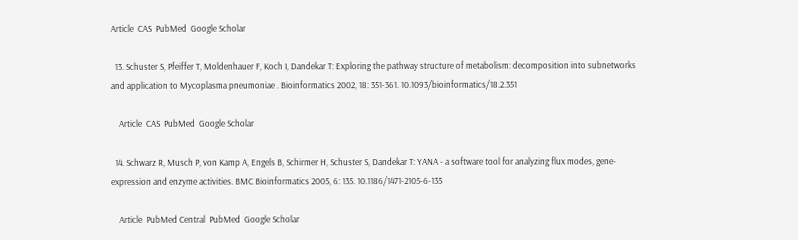Article  CAS  PubMed  Google Scholar

  13. Schuster S, Pfeiffer T, Moldenhauer F, Koch I, Dandekar T: Exploring the pathway structure of metabolism: decomposition into subnetworks and application to Mycoplasma pneumoniae . Bioinformatics 2002, 18: 351-361. 10.1093/bioinformatics/18.2.351

    Article  CAS  PubMed  Google Scholar

  14. Schwarz R, Musch P, von Kamp A, Engels B, Schirmer H, Schuster S, Dandekar T: YANA - a software tool for analyzing flux modes, gene-expression and enzyme activities. BMC Bioinformatics 2005, 6: 135. 10.1186/1471-2105-6-135

    Article  PubMed Central  PubMed  Google Scholar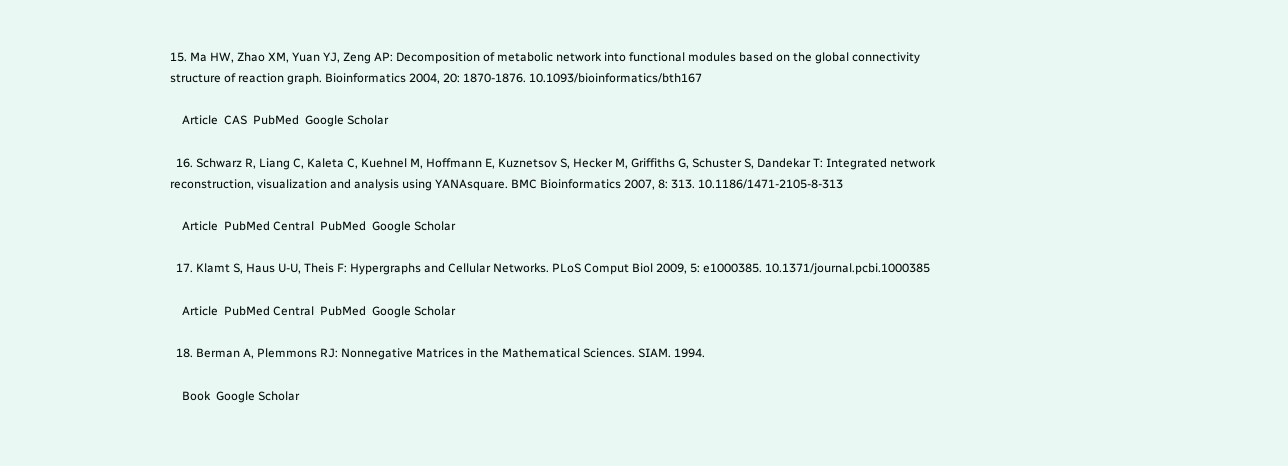15. Ma HW, Zhao XM, Yuan YJ, Zeng AP: Decomposition of metabolic network into functional modules based on the global connectivity structure of reaction graph. Bioinformatics 2004, 20: 1870-1876. 10.1093/bioinformatics/bth167

    Article  CAS  PubMed  Google Scholar

  16. Schwarz R, Liang C, Kaleta C, Kuehnel M, Hoffmann E, Kuznetsov S, Hecker M, Griffiths G, Schuster S, Dandekar T: Integrated network reconstruction, visualization and analysis using YANAsquare. BMC Bioinformatics 2007, 8: 313. 10.1186/1471-2105-8-313

    Article  PubMed Central  PubMed  Google Scholar

  17. Klamt S, Haus U-U, Theis F: Hypergraphs and Cellular Networks. PLoS Comput Biol 2009, 5: e1000385. 10.1371/journal.pcbi.1000385

    Article  PubMed Central  PubMed  Google Scholar

  18. Berman A, Plemmons RJ: Nonnegative Matrices in the Mathematical Sciences. SIAM. 1994.

    Book  Google Scholar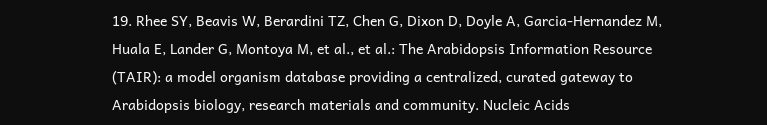19. Rhee SY, Beavis W, Berardini TZ, Chen G, Dixon D, Doyle A, Garcia-Hernandez M, Huala E, Lander G, Montoya M, et al., et al.: The Arabidopsis Information Resource (TAIR): a model organism database providing a centralized, curated gateway to Arabidopsis biology, research materials and community. Nucleic Acids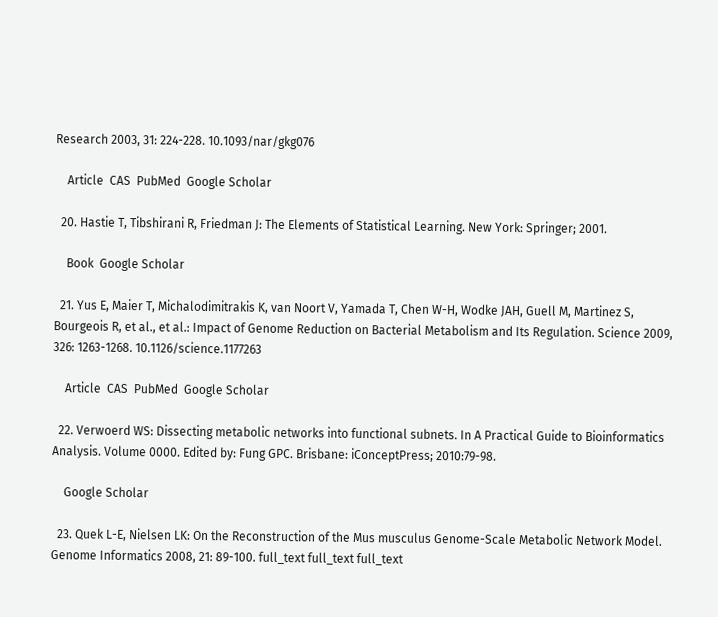Research 2003, 31: 224-228. 10.1093/nar/gkg076

    Article  CAS  PubMed  Google Scholar

  20. Hastie T, Tibshirani R, Friedman J: The Elements of Statistical Learning. New York: Springer; 2001.

    Book  Google Scholar

  21. Yus E, Maier T, Michalodimitrakis K, van Noort V, Yamada T, Chen W-H, Wodke JAH, Guell M, Martinez S, Bourgeois R, et al., et al.: Impact of Genome Reduction on Bacterial Metabolism and Its Regulation. Science 2009, 326: 1263-1268. 10.1126/science.1177263

    Article  CAS  PubMed  Google Scholar

  22. Verwoerd WS: Dissecting metabolic networks into functional subnets. In A Practical Guide to Bioinformatics Analysis. Volume 0000. Edited by: Fung GPC. Brisbane: iConceptPress; 2010:79-98.

    Google Scholar

  23. Quek L-E, Nielsen LK: On the Reconstruction of the Mus musculus Genome-Scale Metabolic Network Model. Genome Informatics 2008, 21: 89-100. full_text full_text full_text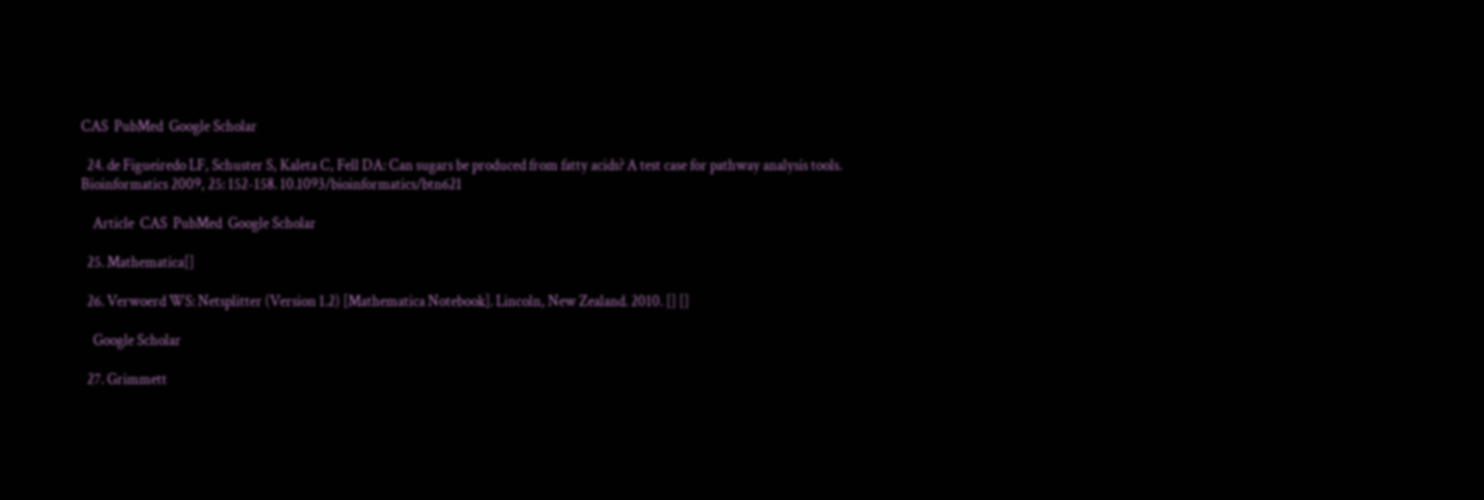CAS  PubMed  Google Scholar

  24. de Figueiredo LF, Schuster S, Kaleta C, Fell DA: Can sugars be produced from fatty acids? A test case for pathway analysis tools. Bioinformatics 2009, 25: 152-158. 10.1093/bioinformatics/btn621

    Article  CAS  PubMed  Google Scholar

  25. Mathematica[]

  26. Verwoerd WS: Netsplitter (Version 1.2) [Mathematica Notebook]. Lincoln, New Zealand. 2010. [] []

    Google Scholar

  27. Grimmett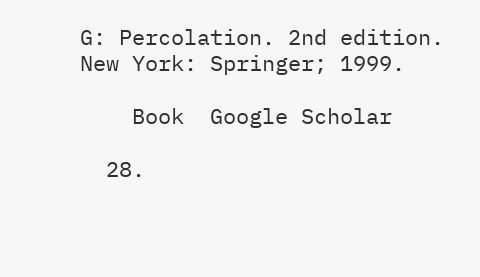G: Percolation. 2nd edition. New York: Springer; 1999.

    Book  Google Scholar

  28.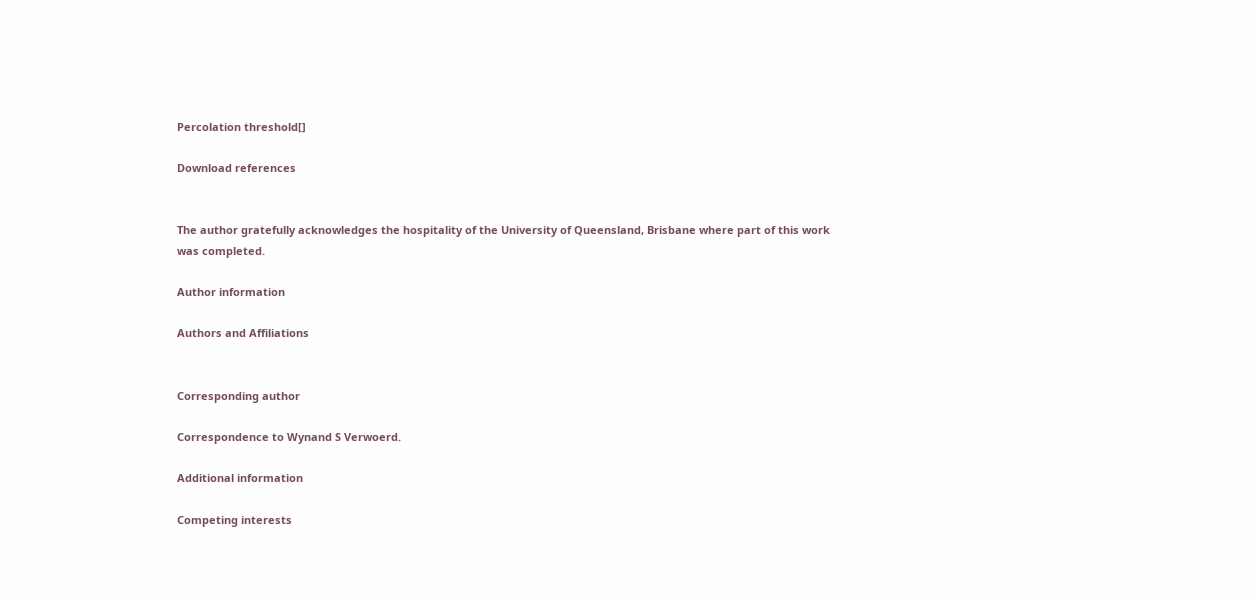Percolation threshold[]

Download references


The author gratefully acknowledges the hospitality of the University of Queensland, Brisbane where part of this work was completed.

Author information

Authors and Affiliations


Corresponding author

Correspondence to Wynand S Verwoerd.

Additional information

Competing interests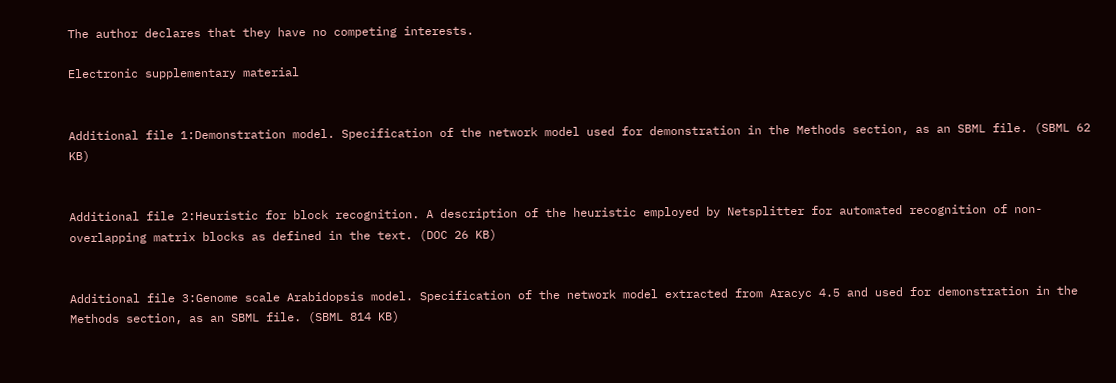The author declares that they have no competing interests.

Electronic supplementary material


Additional file 1:Demonstration model. Specification of the network model used for demonstration in the Methods section, as an SBML file. (SBML 62 KB)


Additional file 2:Heuristic for block recognition. A description of the heuristic employed by Netsplitter for automated recognition of non-overlapping matrix blocks as defined in the text. (DOC 26 KB)


Additional file 3:Genome scale Arabidopsis model. Specification of the network model extracted from Aracyc 4.5 and used for demonstration in the Methods section, as an SBML file. (SBML 814 KB)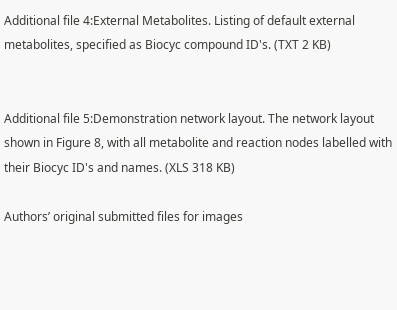Additional file 4:External Metabolites. Listing of default external metabolites, specified as Biocyc compound ID's. (TXT 2 KB)


Additional file 5:Demonstration network layout. The network layout shown in Figure 8, with all metabolite and reaction nodes labelled with their Biocyc ID's and names. (XLS 318 KB)

Authors’ original submitted files for images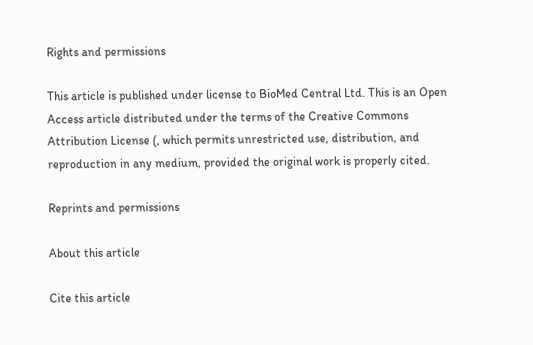Rights and permissions

This article is published under license to BioMed Central Ltd. This is an Open Access article distributed under the terms of the Creative Commons Attribution License (, which permits unrestricted use, distribution, and reproduction in any medium, provided the original work is properly cited.

Reprints and permissions

About this article

Cite this article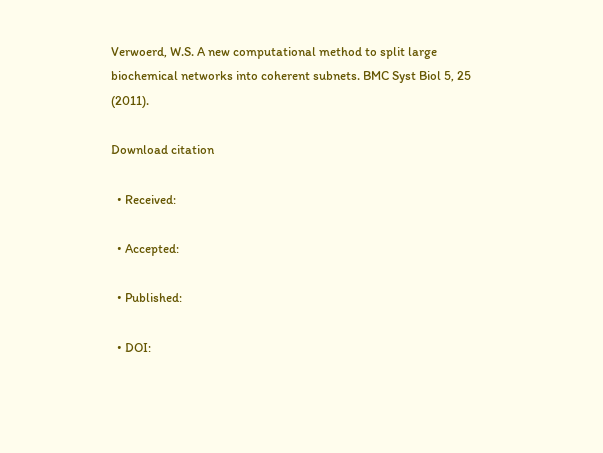Verwoerd, W.S. A new computational method to split large biochemical networks into coherent subnets. BMC Syst Biol 5, 25 (2011).

Download citation

  • Received:

  • Accepted:

  • Published:

  • DOI: